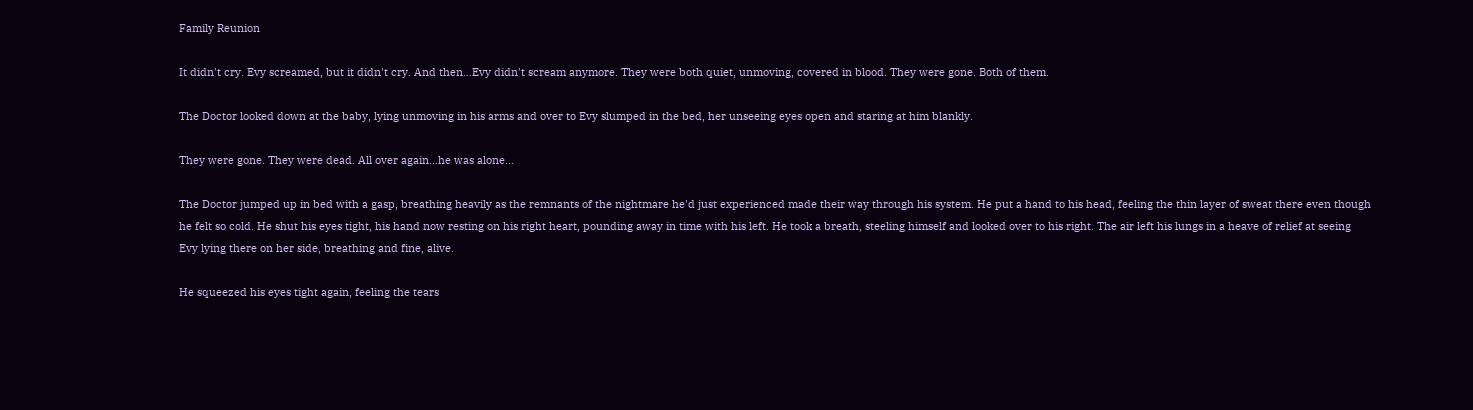Family Reunion

It didn't cry. Evy screamed, but it didn't cry. And then…Evy didn't scream anymore. They were both quiet, unmoving, covered in blood. They were gone. Both of them.

The Doctor looked down at the baby, lying unmoving in his arms and over to Evy slumped in the bed, her unseeing eyes open and staring at him blankly.

They were gone. They were dead. All over again…he was alone…

The Doctor jumped up in bed with a gasp, breathing heavily as the remnants of the nightmare he'd just experienced made their way through his system. He put a hand to his head, feeling the thin layer of sweat there even though he felt so cold. He shut his eyes tight, his hand now resting on his right heart, pounding away in time with his left. He took a breath, steeling himself and looked over to his right. The air left his lungs in a heave of relief at seeing Evy lying there on her side, breathing and fine, alive.

He squeezed his eyes tight again, feeling the tears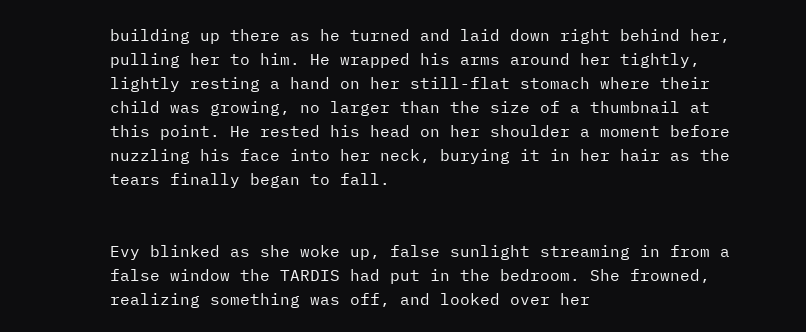building up there as he turned and laid down right behind her, pulling her to him. He wrapped his arms around her tightly, lightly resting a hand on her still-flat stomach where their child was growing, no larger than the size of a thumbnail at this point. He rested his head on her shoulder a moment before nuzzling his face into her neck, burying it in her hair as the tears finally began to fall.


Evy blinked as she woke up, false sunlight streaming in from a false window the TARDIS had put in the bedroom. She frowned, realizing something was off, and looked over her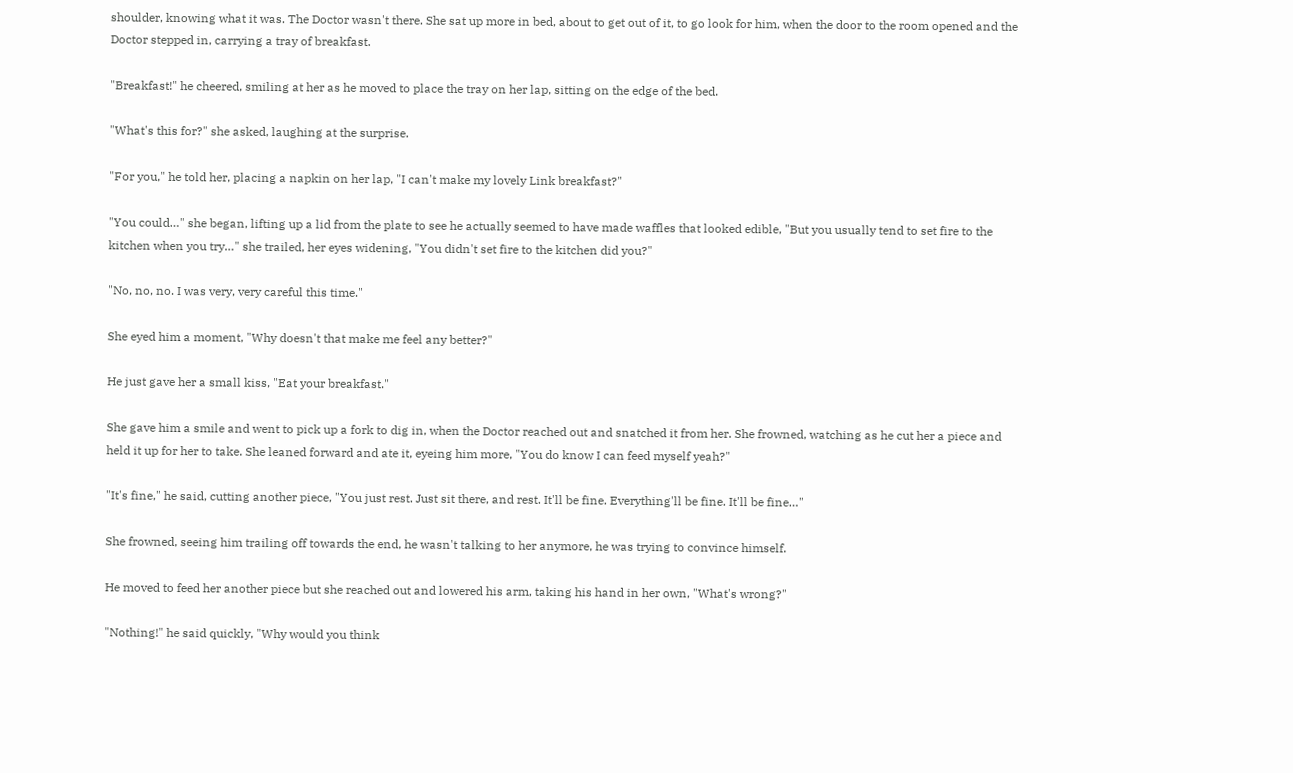shoulder, knowing what it was. The Doctor wasn't there. She sat up more in bed, about to get out of it, to go look for him, when the door to the room opened and the Doctor stepped in, carrying a tray of breakfast.

"Breakfast!" he cheered, smiling at her as he moved to place the tray on her lap, sitting on the edge of the bed.

"What's this for?" she asked, laughing at the surprise.

"For you," he told her, placing a napkin on her lap, "I can't make my lovely Link breakfast?"

"You could…" she began, lifting up a lid from the plate to see he actually seemed to have made waffles that looked edible, "But you usually tend to set fire to the kitchen when you try…" she trailed, her eyes widening, "You didn't set fire to the kitchen did you?"

"No, no, no. I was very, very careful this time."

She eyed him a moment, "Why doesn't that make me feel any better?"

He just gave her a small kiss, "Eat your breakfast."

She gave him a smile and went to pick up a fork to dig in, when the Doctor reached out and snatched it from her. She frowned, watching as he cut her a piece and held it up for her to take. She leaned forward and ate it, eyeing him more, "You do know I can feed myself yeah?"

"It's fine," he said, cutting another piece, "You just rest. Just sit there, and rest. It'll be fine. Everything'll be fine. It'll be fine…"

She frowned, seeing him trailing off towards the end, he wasn't talking to her anymore, he was trying to convince himself.

He moved to feed her another piece but she reached out and lowered his arm, taking his hand in her own, "What's wrong?"

"Nothing!" he said quickly, "Why would you think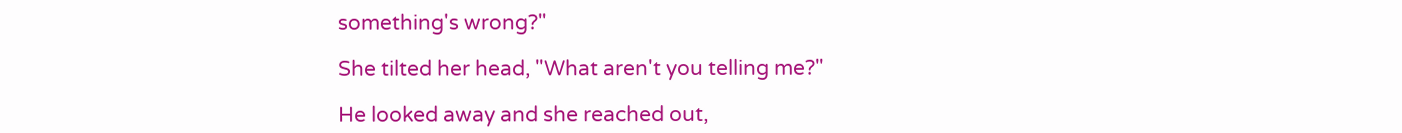something's wrong?"

She tilted her head, "What aren't you telling me?"

He looked away and she reached out,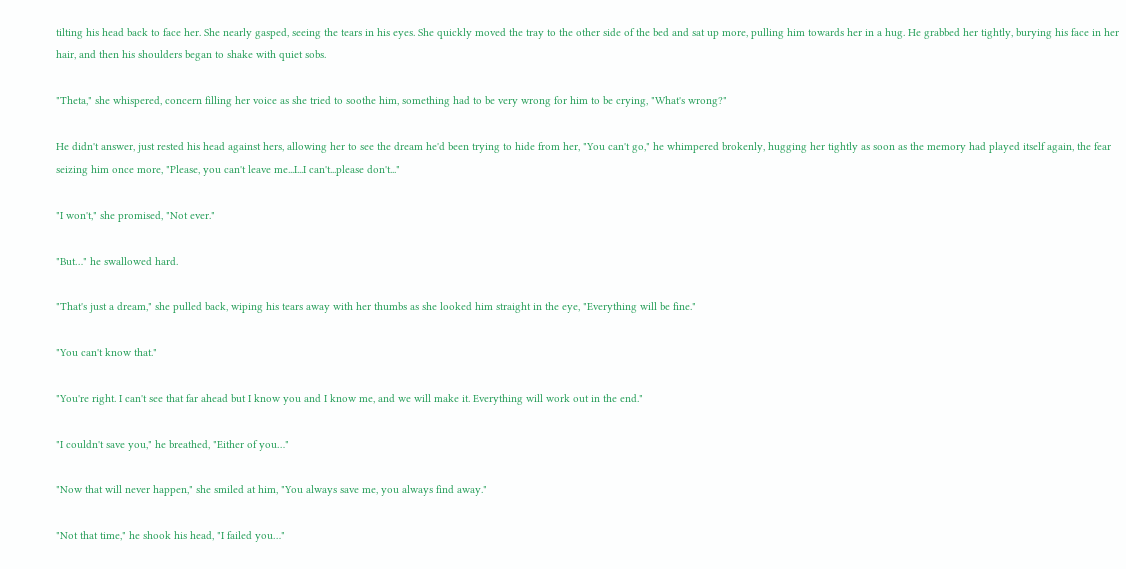tilting his head back to face her. She nearly gasped, seeing the tears in his eyes. She quickly moved the tray to the other side of the bed and sat up more, pulling him towards her in a hug. He grabbed her tightly, burying his face in her hair, and then his shoulders began to shake with quiet sobs.

"Theta," she whispered, concern filling her voice as she tried to soothe him, something had to be very wrong for him to be crying, "What's wrong?"

He didn't answer, just rested his head against hers, allowing her to see the dream he'd been trying to hide from her, "You can't go," he whimpered brokenly, hugging her tightly as soon as the memory had played itself again, the fear seizing him once more, "Please, you can't leave me...I...I can't...please don't..."

"I won't," she promised, "Not ever."

"But…" he swallowed hard.

"That's just a dream," she pulled back, wiping his tears away with her thumbs as she looked him straight in the eye, "Everything will be fine."

"You can't know that."

"You're right. I can't see that far ahead but I know you and I know me, and we will make it. Everything will work out in the end."

"I couldn't save you," he breathed, "Either of you…"

"Now that will never happen," she smiled at him, "You always save me, you always find away."

"Not that time," he shook his head, "I failed you…"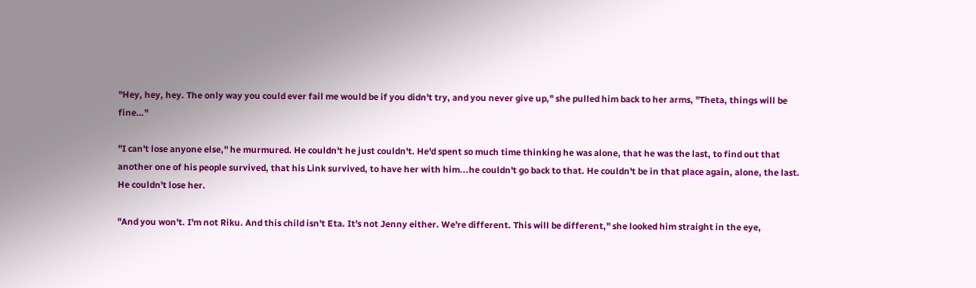"Hey, hey, hey. The only way you could ever fail me would be if you didn't try, and you never give up," she pulled him back to her arms, "Theta, things will be fine…"

"I can't lose anyone else," he murmured. He couldn't he just couldn't. He'd spent so much time thinking he was alone, that he was the last, to find out that another one of his people survived, that his Link survived, to have her with him...he couldn't go back to that. He couldn't be in that place again, alone, the last. He couldn't lose her.

"And you won't. I'm not Riku. And this child isn't Eta. It's not Jenny either. We're different. This will be different," she looked him straight in the eye,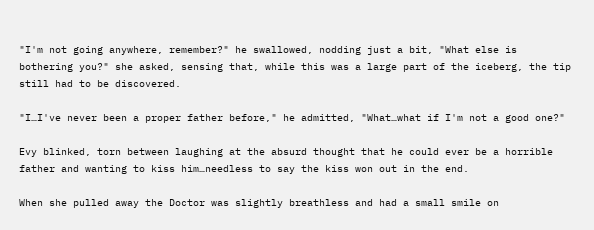"I'm not going anywhere, remember?" he swallowed, nodding just a bit, "What else is bothering you?" she asked, sensing that, while this was a large part of the iceberg, the tip still had to be discovered.

"I…I've never been a proper father before," he admitted, "What…what if I'm not a good one?"

Evy blinked, torn between laughing at the absurd thought that he could ever be a horrible father and wanting to kiss him…needless to say the kiss won out in the end.

When she pulled away the Doctor was slightly breathless and had a small smile on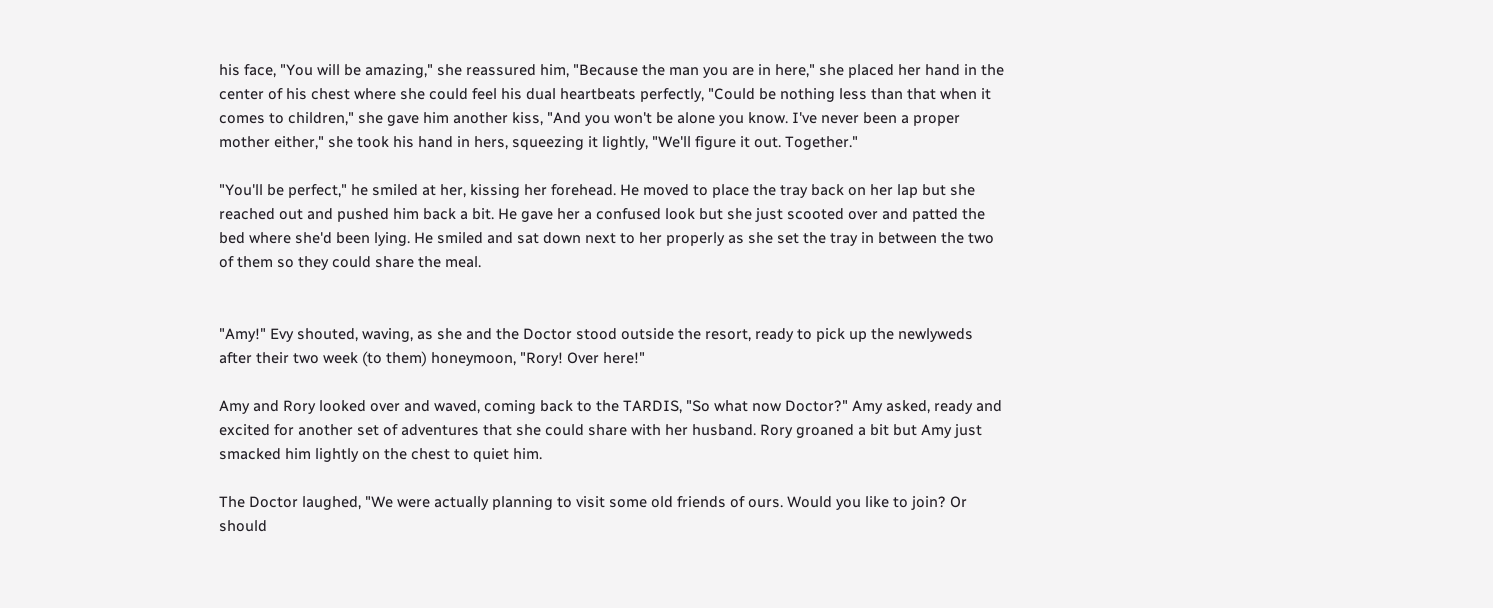his face, "You will be amazing," she reassured him, "Because the man you are in here," she placed her hand in the center of his chest where she could feel his dual heartbeats perfectly, "Could be nothing less than that when it comes to children," she gave him another kiss, "And you won't be alone you know. I've never been a proper mother either," she took his hand in hers, squeezing it lightly, "We'll figure it out. Together."

"You'll be perfect," he smiled at her, kissing her forehead. He moved to place the tray back on her lap but she reached out and pushed him back a bit. He gave her a confused look but she just scooted over and patted the bed where she'd been lying. He smiled and sat down next to her properly as she set the tray in between the two of them so they could share the meal.


"Amy!" Evy shouted, waving, as she and the Doctor stood outside the resort, ready to pick up the newlyweds after their two week (to them) honeymoon, "Rory! Over here!"

Amy and Rory looked over and waved, coming back to the TARDIS, "So what now Doctor?" Amy asked, ready and excited for another set of adventures that she could share with her husband. Rory groaned a bit but Amy just smacked him lightly on the chest to quiet him.

The Doctor laughed, "We were actually planning to visit some old friends of ours. Would you like to join? Or should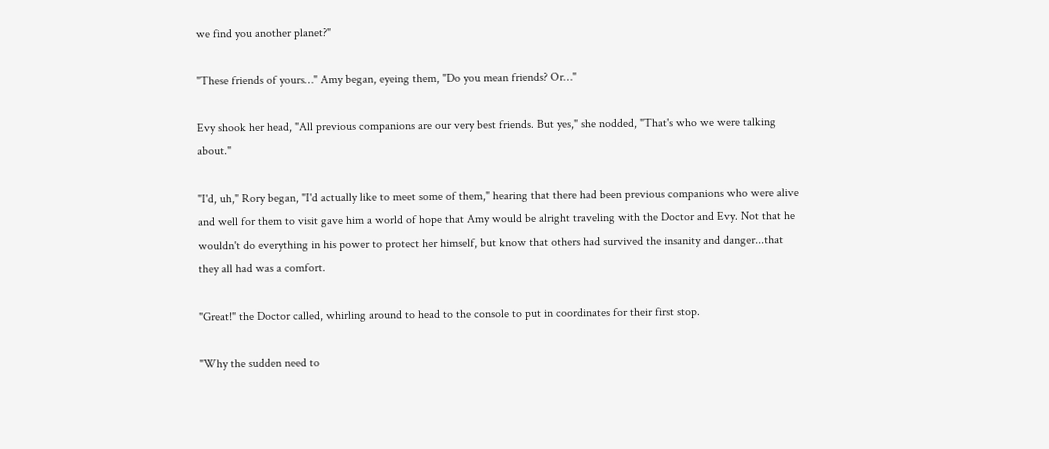we find you another planet?"

"These friends of yours…" Amy began, eyeing them, "Do you mean friends? Or…"

Evy shook her head, "All previous companions are our very best friends. But yes," she nodded, "That's who we were talking about."

"I'd, uh," Rory began, "I'd actually like to meet some of them," hearing that there had been previous companions who were alive and well for them to visit gave him a world of hope that Amy would be alright traveling with the Doctor and Evy. Not that he wouldn't do everything in his power to protect her himself, but know that others had survived the insanity and danger...that they all had was a comfort.

"Great!" the Doctor called, whirling around to head to the console to put in coordinates for their first stop.

"Why the sudden need to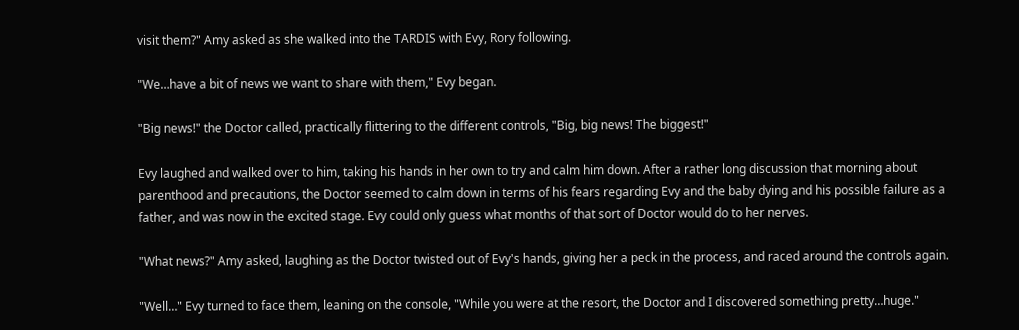visit them?" Amy asked as she walked into the TARDIS with Evy, Rory following.

"We…have a bit of news we want to share with them," Evy began.

"Big news!" the Doctor called, practically flittering to the different controls, "Big, big news! The biggest!"

Evy laughed and walked over to him, taking his hands in her own to try and calm him down. After a rather long discussion that morning about parenthood and precautions, the Doctor seemed to calm down in terms of his fears regarding Evy and the baby dying and his possible failure as a father, and was now in the excited stage. Evy could only guess what months of that sort of Doctor would do to her nerves.

"What news?" Amy asked, laughing as the Doctor twisted out of Evy's hands, giving her a peck in the process, and raced around the controls again.

"Well…" Evy turned to face them, leaning on the console, "While you were at the resort, the Doctor and I discovered something pretty…huge."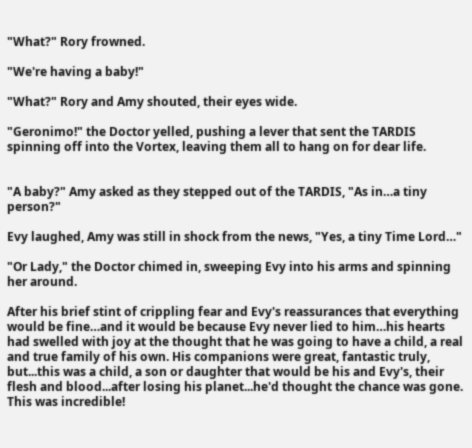"What?" Rory frowned.

"We're having a baby!"

"What?" Rory and Amy shouted, their eyes wide.

"Geronimo!" the Doctor yelled, pushing a lever that sent the TARDIS spinning off into the Vortex, leaving them all to hang on for dear life.


"A baby?" Amy asked as they stepped out of the TARDIS, "As in…a tiny person?"

Evy laughed, Amy was still in shock from the news, "Yes, a tiny Time Lord…"

"Or Lady," the Doctor chimed in, sweeping Evy into his arms and spinning her around.

After his brief stint of crippling fear and Evy's reassurances that everything would be fine…and it would be because Evy never lied to him…his hearts had swelled with joy at the thought that he was going to have a child, a real and true family of his own. His companions were great, fantastic truly, but...this was a child, a son or daughter that would be his and Evy's, their flesh and blood...after losing his planet...he'd thought the chance was gone. This was incredible!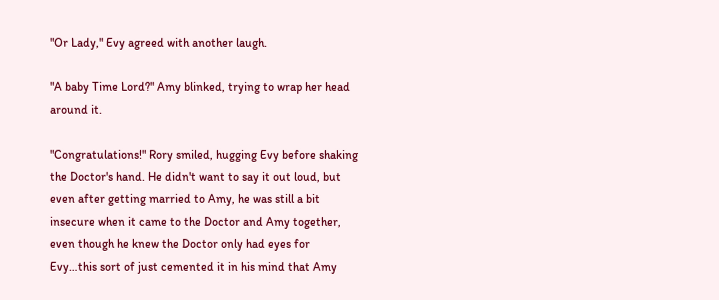"Or Lady," Evy agreed with another laugh.

"A baby Time Lord?" Amy blinked, trying to wrap her head around it.

"Congratulations!" Rory smiled, hugging Evy before shaking the Doctor's hand. He didn't want to say it out loud, but even after getting married to Amy, he was still a bit insecure when it came to the Doctor and Amy together, even though he knew the Doctor only had eyes for Evy…this sort of just cemented it in his mind that Amy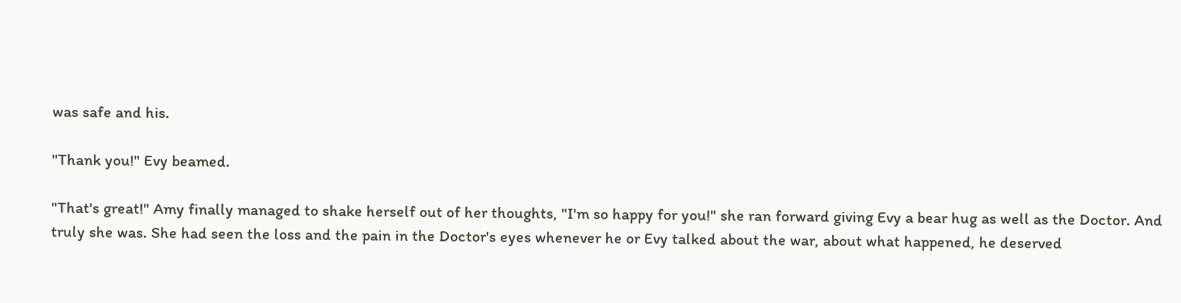was safe and his.

"Thank you!" Evy beamed.

"That's great!" Amy finally managed to shake herself out of her thoughts, "I'm so happy for you!" she ran forward giving Evy a bear hug as well as the Doctor. And truly she was. She had seen the loss and the pain in the Doctor's eyes whenever he or Evy talked about the war, about what happened, he deserved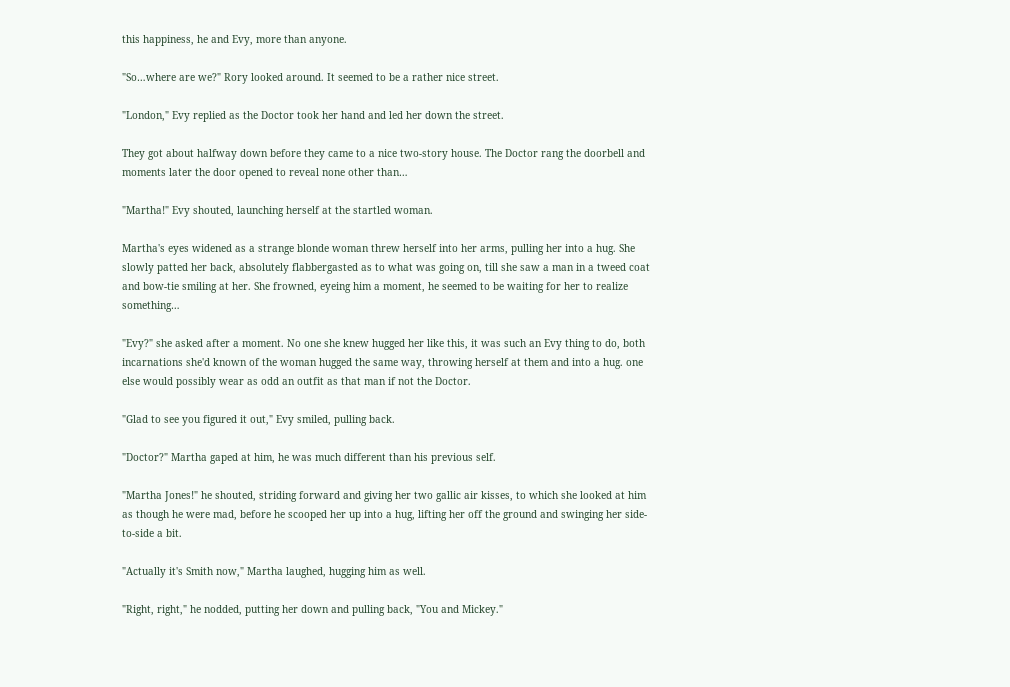this happiness, he and Evy, more than anyone.

"So…where are we?" Rory looked around. It seemed to be a rather nice street.

"London," Evy replied as the Doctor took her hand and led her down the street.

They got about halfway down before they came to a nice two-story house. The Doctor rang the doorbell and moments later the door opened to reveal none other than…

"Martha!" Evy shouted, launching herself at the startled woman.

Martha's eyes widened as a strange blonde woman threw herself into her arms, pulling her into a hug. She slowly patted her back, absolutely flabbergasted as to what was going on, till she saw a man in a tweed coat and bow-tie smiling at her. She frowned, eyeing him a moment, he seemed to be waiting for her to realize something…

"Evy?" she asked after a moment. No one she knew hugged her like this, it was such an Evy thing to do, both incarnations she'd known of the woman hugged the same way, throwing herself at them and into a hug. one else would possibly wear as odd an outfit as that man if not the Doctor.

"Glad to see you figured it out," Evy smiled, pulling back.

"Doctor?" Martha gaped at him, he was much different than his previous self.

"Martha Jones!" he shouted, striding forward and giving her two gallic air kisses, to which she looked at him as though he were mad, before he scooped her up into a hug, lifting her off the ground and swinging her side-to-side a bit.

"Actually it's Smith now," Martha laughed, hugging him as well.

"Right, right," he nodded, putting her down and pulling back, "You and Mickey."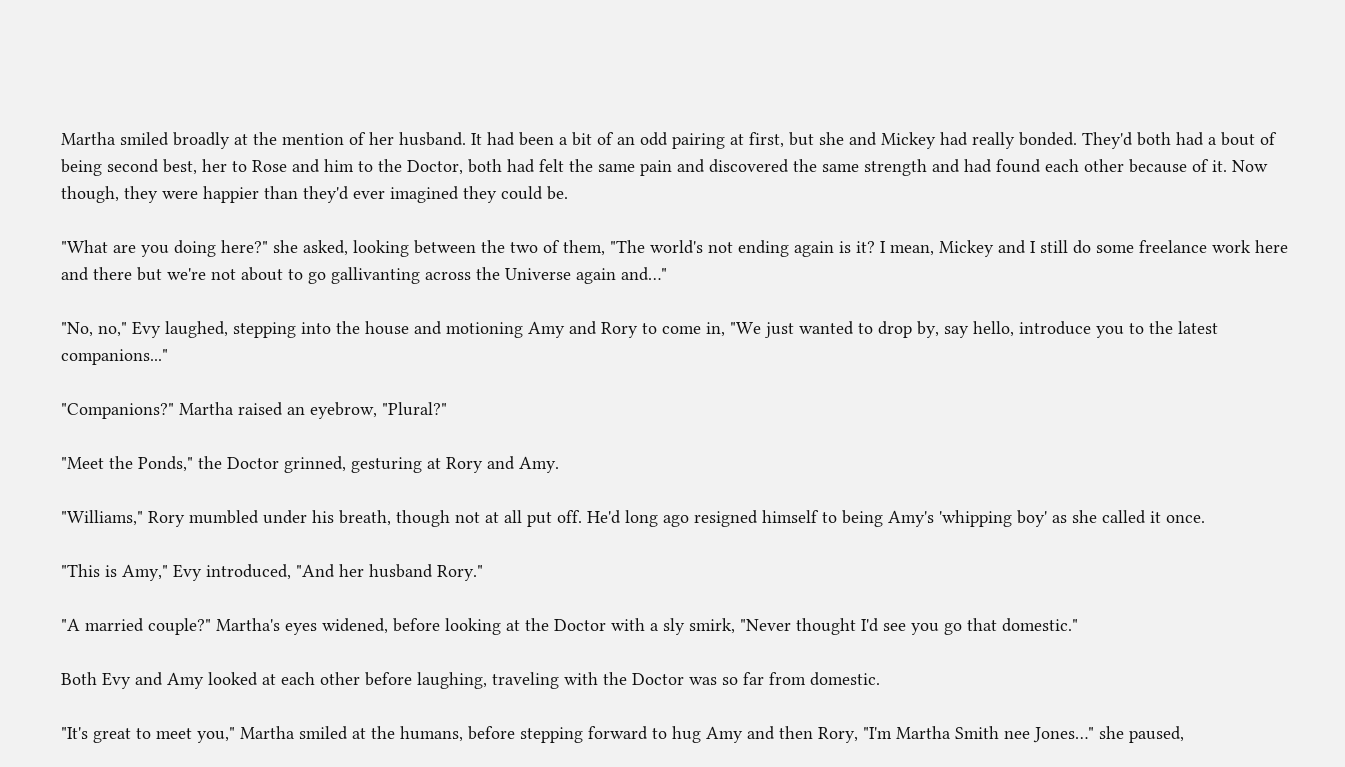Martha smiled broadly at the mention of her husband. It had been a bit of an odd pairing at first, but she and Mickey had really bonded. They'd both had a bout of being second best, her to Rose and him to the Doctor, both had felt the same pain and discovered the same strength and had found each other because of it. Now though, they were happier than they'd ever imagined they could be.

"What are you doing here?" she asked, looking between the two of them, "The world's not ending again is it? I mean, Mickey and I still do some freelance work here and there but we're not about to go gallivanting across the Universe again and…"

"No, no," Evy laughed, stepping into the house and motioning Amy and Rory to come in, "We just wanted to drop by, say hello, introduce you to the latest companions..."

"Companions?" Martha raised an eyebrow, "Plural?"

"Meet the Ponds," the Doctor grinned, gesturing at Rory and Amy.

"Williams," Rory mumbled under his breath, though not at all put off. He'd long ago resigned himself to being Amy's 'whipping boy' as she called it once.

"This is Amy," Evy introduced, "And her husband Rory."

"A married couple?" Martha's eyes widened, before looking at the Doctor with a sly smirk, "Never thought I'd see you go that domestic."

Both Evy and Amy looked at each other before laughing, traveling with the Doctor was so far from domestic.

"It's great to meet you," Martha smiled at the humans, before stepping forward to hug Amy and then Rory, "I'm Martha Smith nee Jones…" she paused,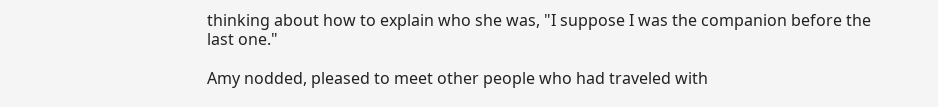thinking about how to explain who she was, "I suppose I was the companion before the last one."

Amy nodded, pleased to meet other people who had traveled with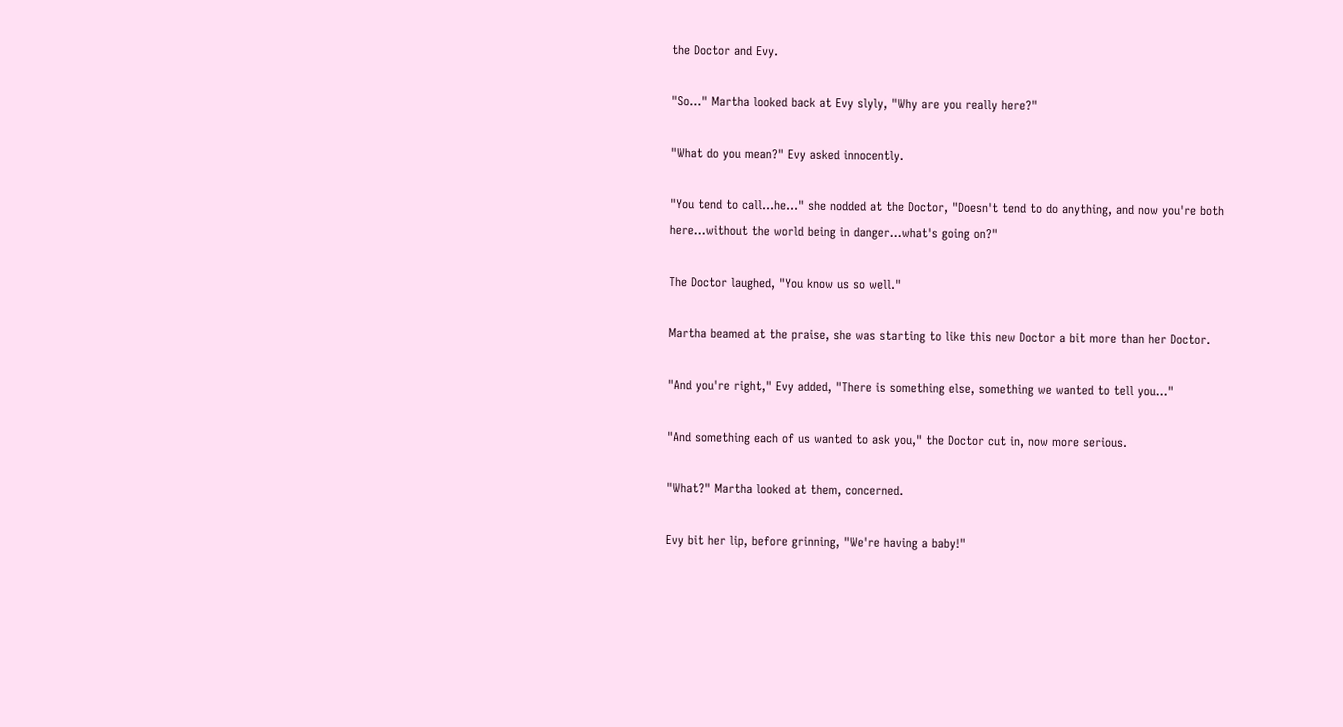the Doctor and Evy.

"So…" Martha looked back at Evy slyly, "Why are you really here?"

"What do you mean?" Evy asked innocently.

"You tend to call…he…" she nodded at the Doctor, "Doesn't tend to do anything, and now you're both here…without the world being in danger…what's going on?"

The Doctor laughed, "You know us so well."

Martha beamed at the praise, she was starting to like this new Doctor a bit more than her Doctor.

"And you're right," Evy added, "There is something else, something we wanted to tell you…"

"And something each of us wanted to ask you," the Doctor cut in, now more serious.

"What?" Martha looked at them, concerned.

Evy bit her lip, before grinning, "We're having a baby!"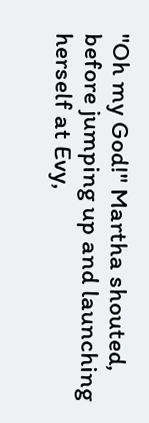"Oh my God!" Martha shouted, before jumping up and launching herself at Evy,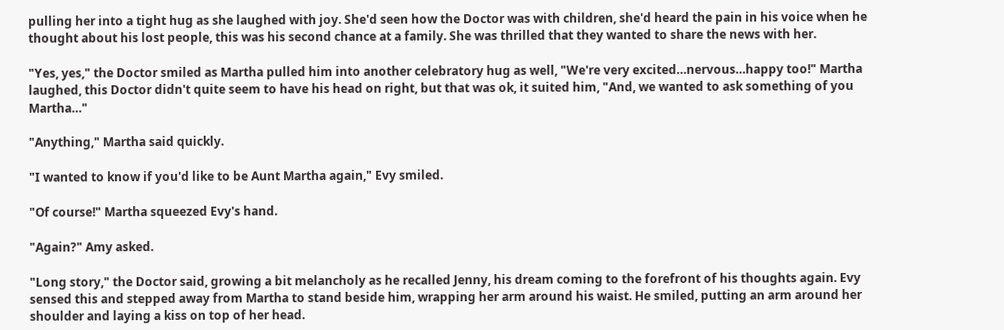pulling her into a tight hug as she laughed with joy. She'd seen how the Doctor was with children, she'd heard the pain in his voice when he thought about his lost people, this was his second chance at a family. She was thrilled that they wanted to share the news with her.

"Yes, yes," the Doctor smiled as Martha pulled him into another celebratory hug as well, "We're very excited…nervous…happy too!" Martha laughed, this Doctor didn't quite seem to have his head on right, but that was ok, it suited him, "And, we wanted to ask something of you Martha…"

"Anything," Martha said quickly.

"I wanted to know if you'd like to be Aunt Martha again," Evy smiled.

"Of course!" Martha squeezed Evy's hand.

"Again?" Amy asked.

"Long story," the Doctor said, growing a bit melancholy as he recalled Jenny, his dream coming to the forefront of his thoughts again. Evy sensed this and stepped away from Martha to stand beside him, wrapping her arm around his waist. He smiled, putting an arm around her shoulder and laying a kiss on top of her head.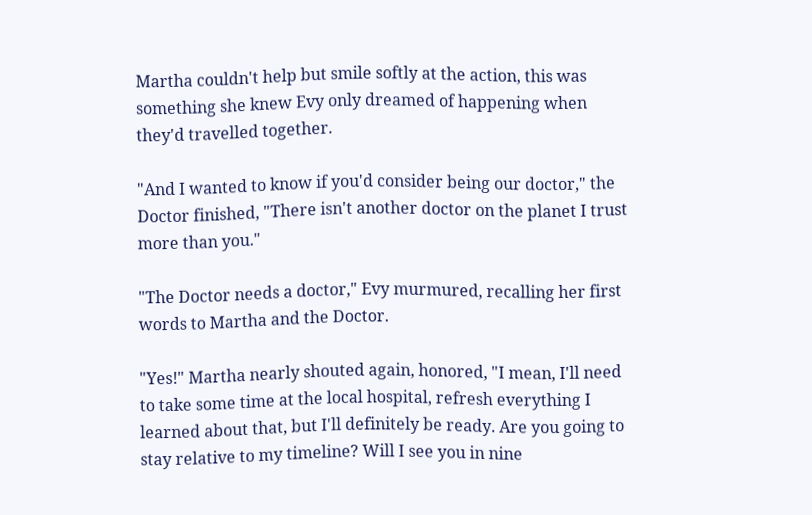Martha couldn't help but smile softly at the action, this was something she knew Evy only dreamed of happening when they'd travelled together.

"And I wanted to know if you'd consider being our doctor," the Doctor finished, "There isn't another doctor on the planet I trust more than you."

"The Doctor needs a doctor," Evy murmured, recalling her first words to Martha and the Doctor.

"Yes!" Martha nearly shouted again, honored, "I mean, I'll need to take some time at the local hospital, refresh everything I learned about that, but I'll definitely be ready. Are you going to stay relative to my timeline? Will I see you in nine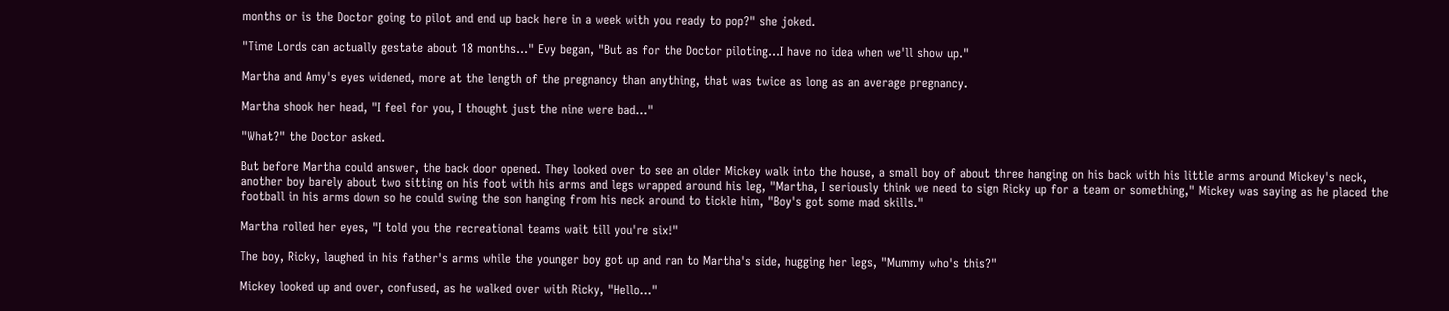months or is the Doctor going to pilot and end up back here in a week with you ready to pop?" she joked.

"Time Lords can actually gestate about 18 months…" Evy began, "But as for the Doctor piloting...I have no idea when we'll show up."

Martha and Amy's eyes widened, more at the length of the pregnancy than anything, that was twice as long as an average pregnancy.

Martha shook her head, "I feel for you, I thought just the nine were bad…"

"What?" the Doctor asked.

But before Martha could answer, the back door opened. They looked over to see an older Mickey walk into the house, a small boy of about three hanging on his back with his little arms around Mickey's neck, another boy barely about two sitting on his foot with his arms and legs wrapped around his leg, "Martha, I seriously think we need to sign Ricky up for a team or something," Mickey was saying as he placed the football in his arms down so he could swing the son hanging from his neck around to tickle him, "Boy's got some mad skills."

Martha rolled her eyes, "I told you the recreational teams wait till you're six!"

The boy, Ricky, laughed in his father's arms while the younger boy got up and ran to Martha's side, hugging her legs, "Mummy who's this?"

Mickey looked up and over, confused, as he walked over with Ricky, "Hello…"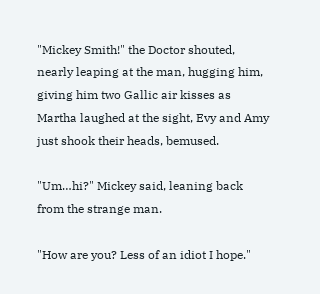"Mickey Smith!" the Doctor shouted, nearly leaping at the man, hugging him, giving him two Gallic air kisses as Martha laughed at the sight, Evy and Amy just shook their heads, bemused.

"Um…hi?" Mickey said, leaning back from the strange man.

"How are you? Less of an idiot I hope."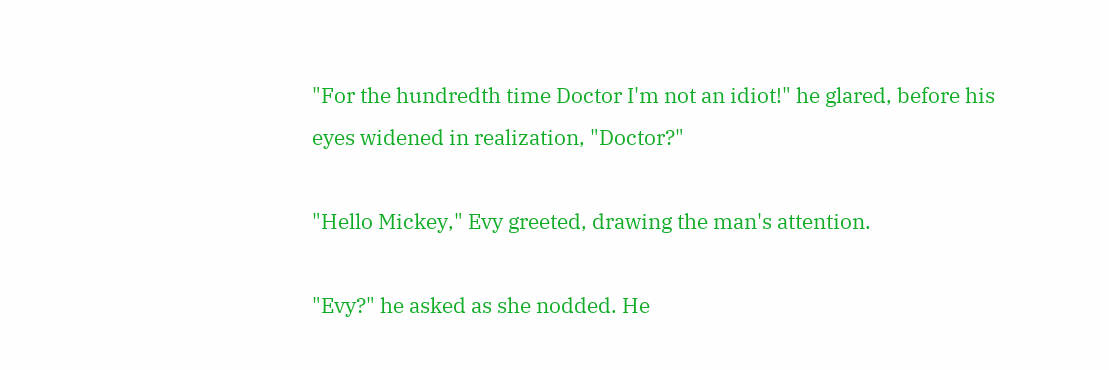"For the hundredth time Doctor I'm not an idiot!" he glared, before his eyes widened in realization, "Doctor?"

"Hello Mickey," Evy greeted, drawing the man's attention.

"Evy?" he asked as she nodded. He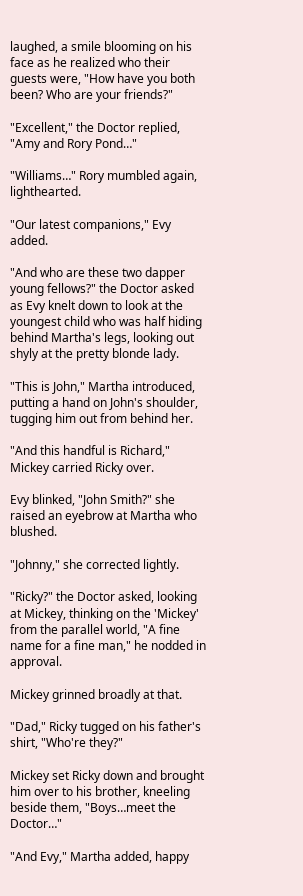laughed, a smile blooming on his face as he realized who their guests were, "How have you both been? Who are your friends?"

"Excellent," the Doctor replied, "Amy and Rory Pond…"

"Williams…" Rory mumbled again, lighthearted.

"Our latest companions," Evy added.

"And who are these two dapper young fellows?" the Doctor asked as Evy knelt down to look at the youngest child who was half hiding behind Martha's legs, looking out shyly at the pretty blonde lady.

"This is John," Martha introduced, putting a hand on John's shoulder, tugging him out from behind her.

"And this handful is Richard," Mickey carried Ricky over.

Evy blinked, "John Smith?" she raised an eyebrow at Martha who blushed.

"Johnny," she corrected lightly.

"Ricky?" the Doctor asked, looking at Mickey, thinking on the 'Mickey' from the parallel world, "A fine name for a fine man," he nodded in approval.

Mickey grinned broadly at that.

"Dad," Ricky tugged on his father's shirt, "Who're they?"

Mickey set Ricky down and brought him over to his brother, kneeling beside them, "Boys…meet the Doctor…"

"And Evy," Martha added, happy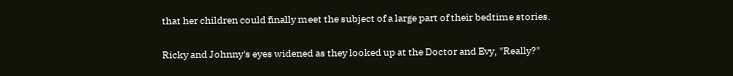that her children could finally meet the subject of a large part of their bedtime stories.

Ricky and Johnny's eyes widened as they looked up at the Doctor and Evy, "Really?"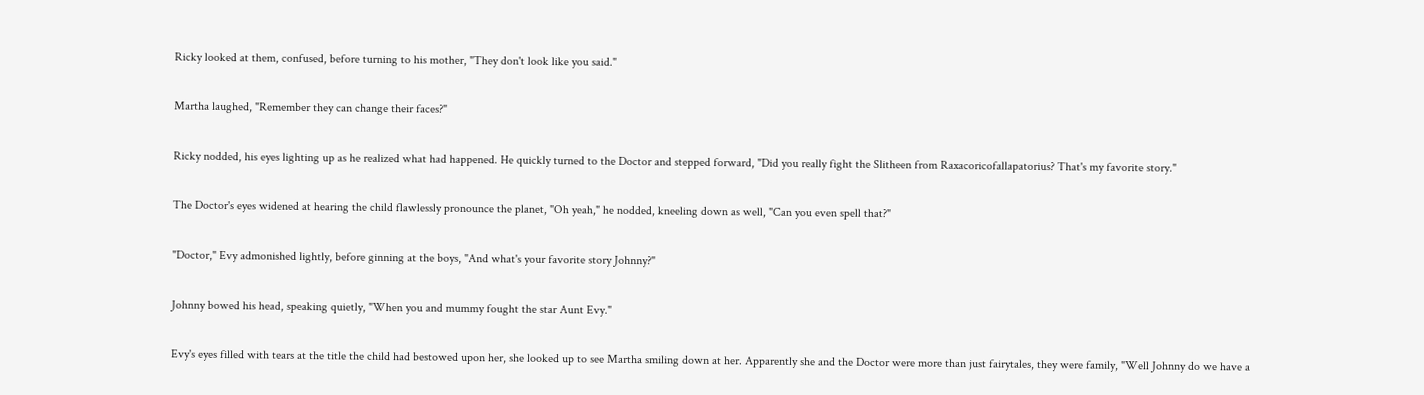Ricky looked at them, confused, before turning to his mother, "They don't look like you said."

Martha laughed, "Remember they can change their faces?"

Ricky nodded, his eyes lighting up as he realized what had happened. He quickly turned to the Doctor and stepped forward, "Did you really fight the Slitheen from Raxacoricofallapatorius? That's my favorite story."

The Doctor's eyes widened at hearing the child flawlessly pronounce the planet, "Oh yeah," he nodded, kneeling down as well, "Can you even spell that?"

"Doctor," Evy admonished lightly, before ginning at the boys, "And what's your favorite story Johnny?"

Johnny bowed his head, speaking quietly, "When you and mummy fought the star Aunt Evy."

Evy's eyes filled with tears at the title the child had bestowed upon her, she looked up to see Martha smiling down at her. Apparently she and the Doctor were more than just fairytales, they were family, "Well Johnny do we have a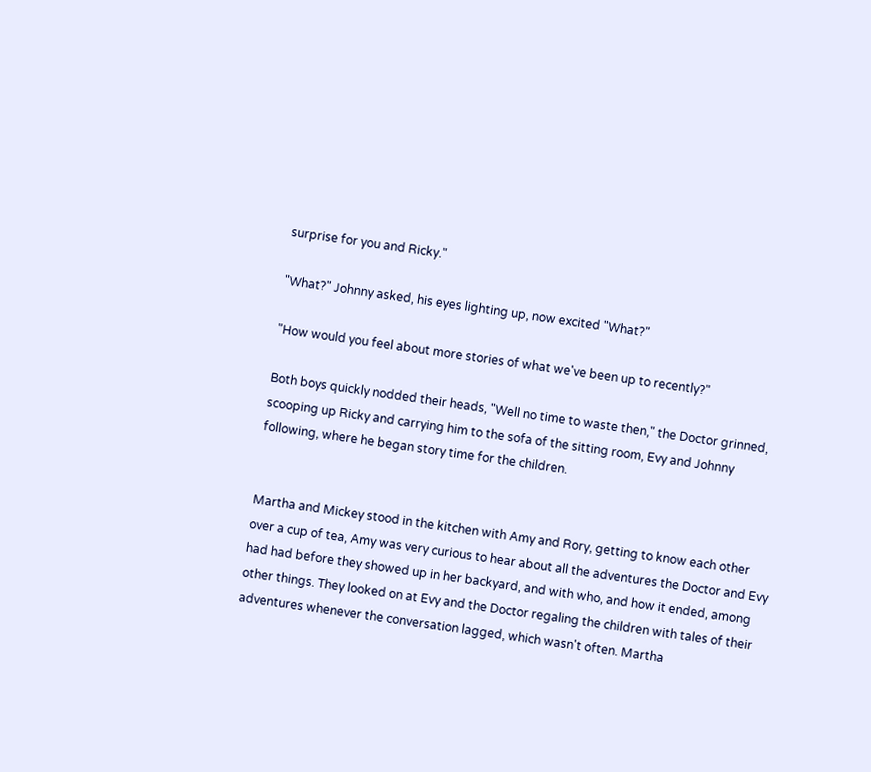surprise for you and Ricky."

"What?" Johnny asked, his eyes lighting up, now excited "What?"

"How would you feel about more stories of what we've been up to recently?"

Both boys quickly nodded their heads, "Well no time to waste then," the Doctor grinned, scooping up Ricky and carrying him to the sofa of the sitting room, Evy and Johnny following, where he began story time for the children.


Martha and Mickey stood in the kitchen with Amy and Rory, getting to know each other over a cup of tea, Amy was very curious to hear about all the adventures the Doctor and Evy had had before they showed up in her backyard, and with who, and how it ended, among other things. They looked on at Evy and the Doctor regaling the children with tales of their adventures whenever the conversation lagged, which wasn't often. Martha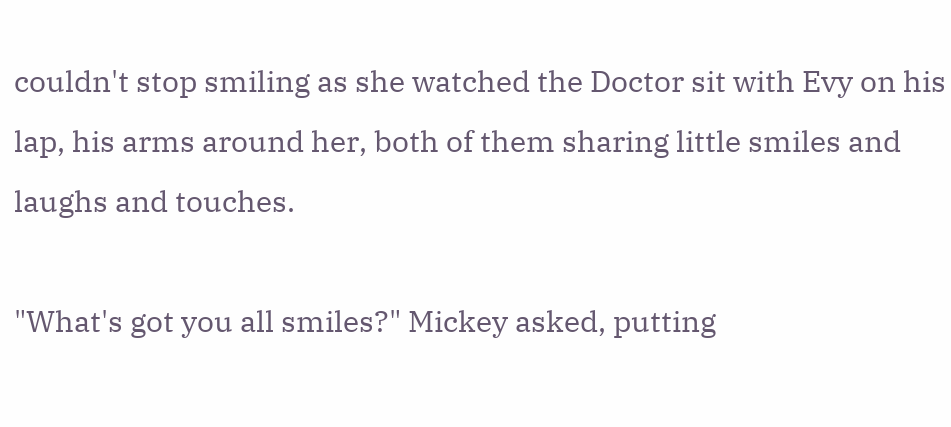couldn't stop smiling as she watched the Doctor sit with Evy on his lap, his arms around her, both of them sharing little smiles and laughs and touches.

"What's got you all smiles?" Mickey asked, putting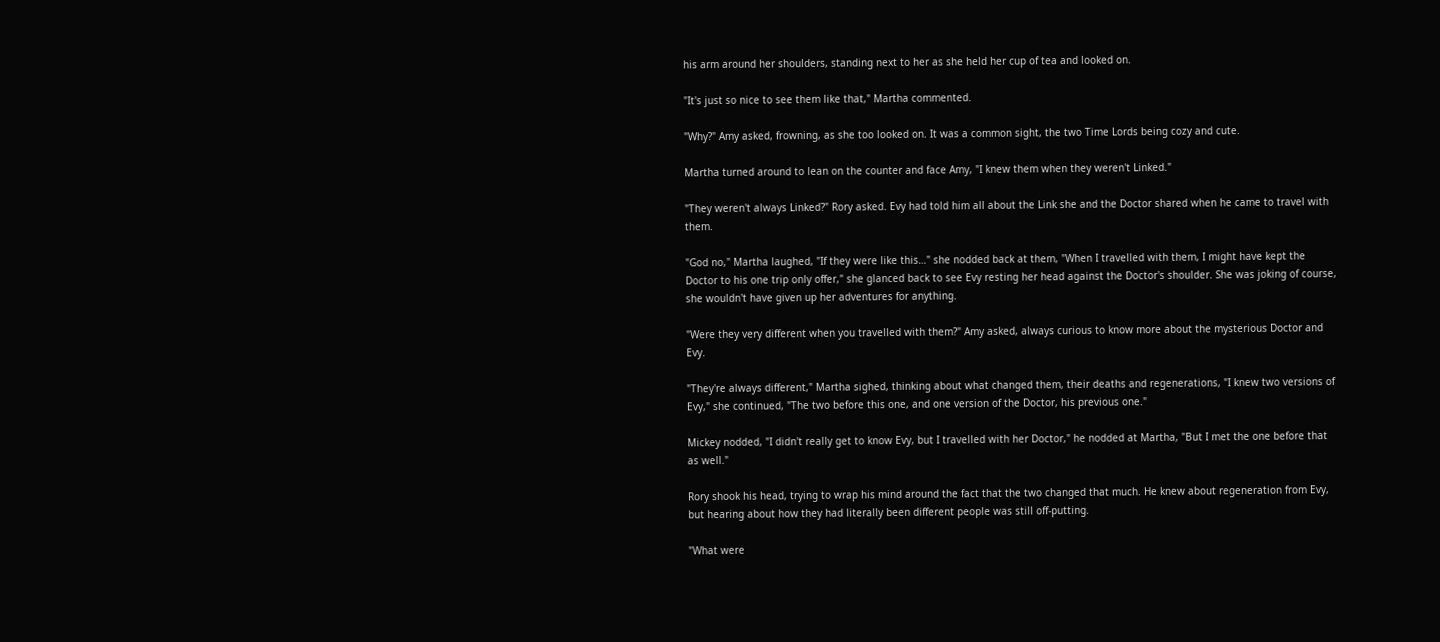his arm around her shoulders, standing next to her as she held her cup of tea and looked on.

"It's just so nice to see them like that," Martha commented.

"Why?" Amy asked, frowning, as she too looked on. It was a common sight, the two Time Lords being cozy and cute.

Martha turned around to lean on the counter and face Amy, "I knew them when they weren't Linked."

"They weren't always Linked?" Rory asked. Evy had told him all about the Link she and the Doctor shared when he came to travel with them.

"God no," Martha laughed, "If they were like this…" she nodded back at them, "When I travelled with them, I might have kept the Doctor to his one trip only offer," she glanced back to see Evy resting her head against the Doctor's shoulder. She was joking of course, she wouldn't have given up her adventures for anything.

"Were they very different when you travelled with them?" Amy asked, always curious to know more about the mysterious Doctor and Evy.

"They're always different," Martha sighed, thinking about what changed them, their deaths and regenerations, "I knew two versions of Evy," she continued, "The two before this one, and one version of the Doctor, his previous one."

Mickey nodded, "I didn't really get to know Evy, but I travelled with her Doctor," he nodded at Martha, "But I met the one before that as well."

Rory shook his head, trying to wrap his mind around the fact that the two changed that much. He knew about regeneration from Evy, but hearing about how they had literally been different people was still off-putting.

"What were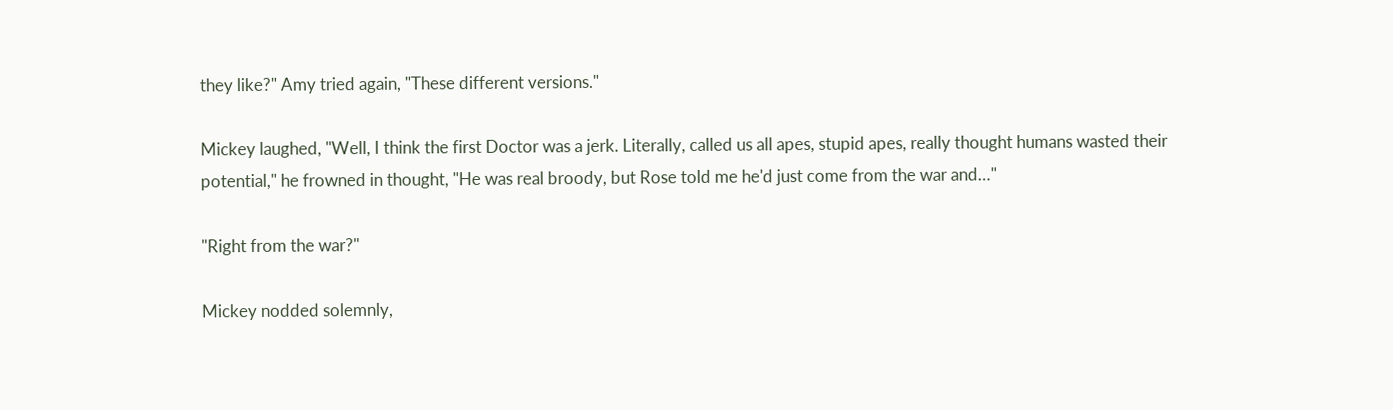they like?" Amy tried again, "These different versions."

Mickey laughed, "Well, I think the first Doctor was a jerk. Literally, called us all apes, stupid apes, really thought humans wasted their potential," he frowned in thought, "He was real broody, but Rose told me he'd just come from the war and…"

"Right from the war?"

Mickey nodded solemnly,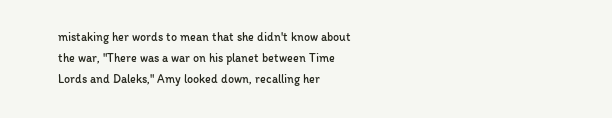mistaking her words to mean that she didn't know about the war, "There was a war on his planet between Time Lords and Daleks," Amy looked down, recalling her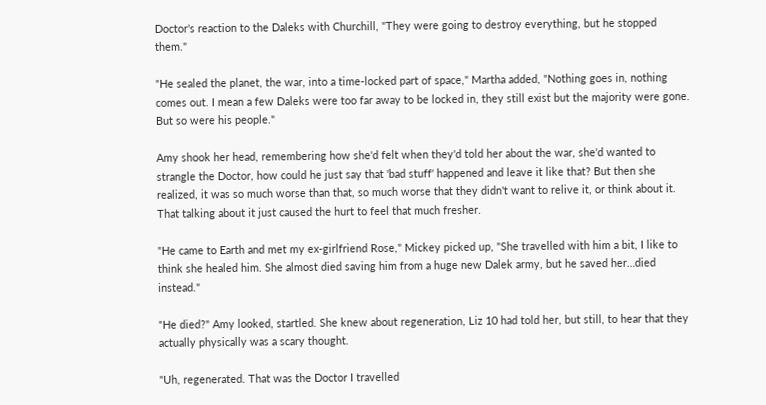Doctor's reaction to the Daleks with Churchill, "They were going to destroy everything, but he stopped them."

"He sealed the planet, the war, into a time-locked part of space," Martha added, "Nothing goes in, nothing comes out. I mean a few Daleks were too far away to be locked in, they still exist but the majority were gone. But so were his people."

Amy shook her head, remembering how she'd felt when they'd told her about the war, she'd wanted to strangle the Doctor, how could he just say that 'bad stuff' happened and leave it like that? But then she realized, it was so much worse than that, so much worse that they didn't want to relive it, or think about it. That talking about it just caused the hurt to feel that much fresher.

"He came to Earth and met my ex-girlfriend Rose," Mickey picked up, "She travelled with him a bit, I like to think she healed him. She almost died saving him from a huge new Dalek army, but he saved her…died instead."

"He died?" Amy looked, startled. She knew about regeneration, Liz 10 had told her, but still, to hear that they actually physically was a scary thought.

"Uh, regenerated. That was the Doctor I travelled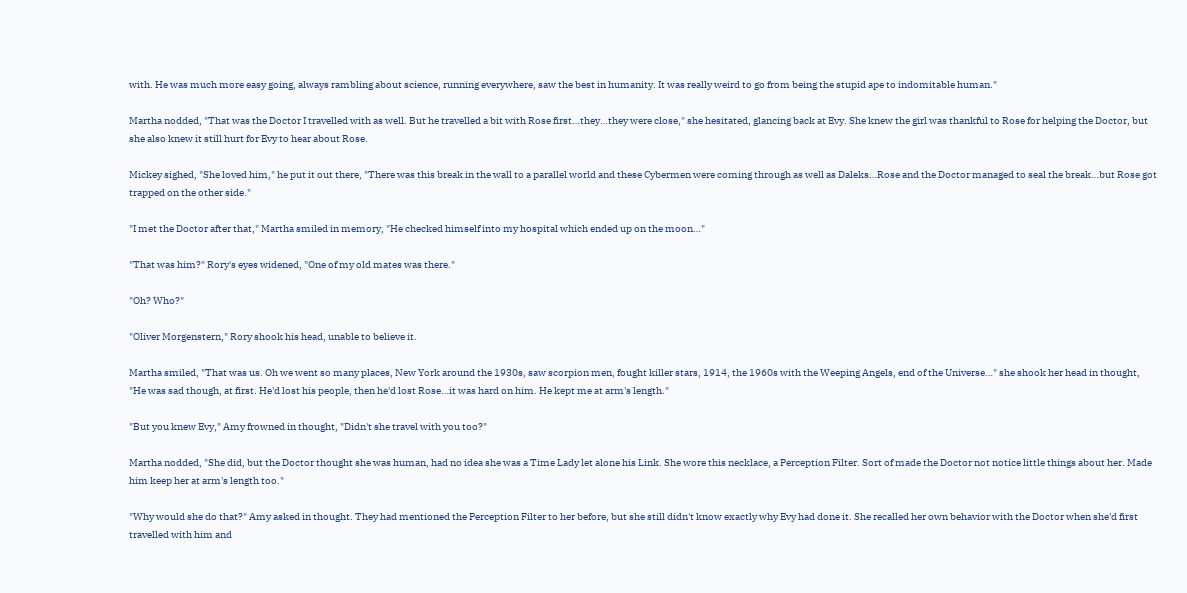with. He was much more easy going, always rambling about science, running everywhere, saw the best in humanity. It was really weird to go from being the stupid ape to indomitable human."

Martha nodded, "That was the Doctor I travelled with as well. But he travelled a bit with Rose first…they…they were close," she hesitated, glancing back at Evy. She knew the girl was thankful to Rose for helping the Doctor, but she also knew it still hurt for Evy to hear about Rose.

Mickey sighed, "She loved him," he put it out there, "There was this break in the wall to a parallel world and these Cybermen were coming through as well as Daleks…Rose and the Doctor managed to seal the break…but Rose got trapped on the other side."

"I met the Doctor after that," Martha smiled in memory, "He checked himself into my hospital which ended up on the moon…"

"That was him?" Rory's eyes widened, "One of my old mates was there."

"Oh? Who?"

"Oliver Morgenstern," Rory shook his head, unable to believe it.

Martha smiled, "That was us. Oh we went so many places, New York around the 1930s, saw scorpion men, fought killer stars, 1914, the 1960s with the Weeping Angels, end of the Universe…" she shook her head in thought, "He was sad though, at first. He'd lost his people, then he'd lost Rose…it was hard on him. He kept me at arm's length."

"But you knew Evy," Amy frowned in thought, "Didn't she travel with you too?"

Martha nodded, "She did, but the Doctor thought she was human, had no idea she was a Time Lady let alone his Link. She wore this necklace, a Perception Filter. Sort of made the Doctor not notice little things about her. Made him keep her at arm's length too."

"Why would she do that?" Amy asked in thought. They had mentioned the Perception Filter to her before, but she still didn't know exactly why Evy had done it. She recalled her own behavior with the Doctor when she'd first travelled with him and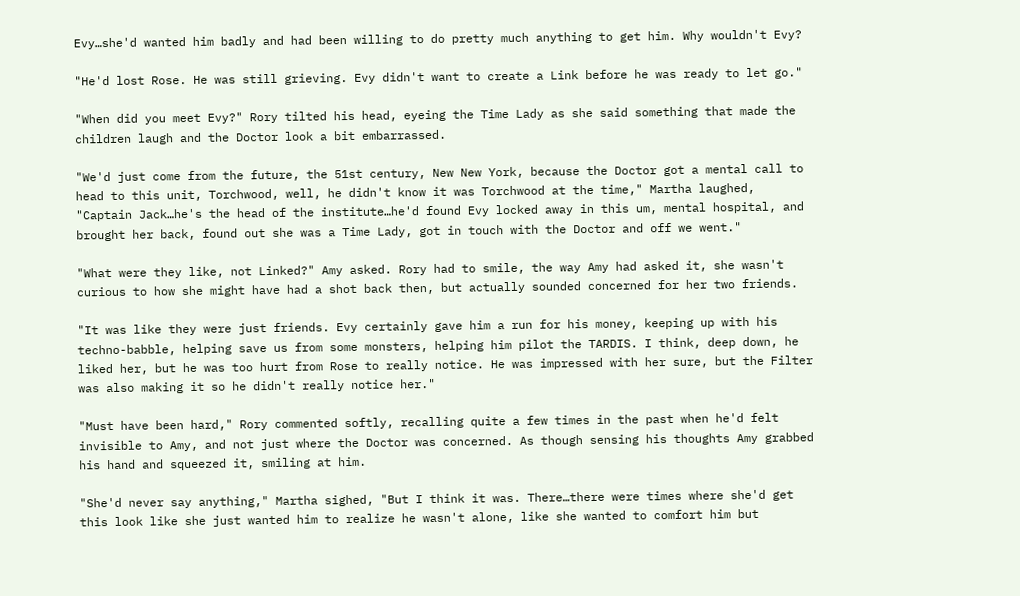Evy…she'd wanted him badly and had been willing to do pretty much anything to get him. Why wouldn't Evy?

"He'd lost Rose. He was still grieving. Evy didn't want to create a Link before he was ready to let go."

"When did you meet Evy?" Rory tilted his head, eyeing the Time Lady as she said something that made the children laugh and the Doctor look a bit embarrassed.

"We'd just come from the future, the 51st century, New New York, because the Doctor got a mental call to head to this unit, Torchwood, well, he didn't know it was Torchwood at the time," Martha laughed, "Captain Jack…he's the head of the institute…he'd found Evy locked away in this um, mental hospital, and brought her back, found out she was a Time Lady, got in touch with the Doctor and off we went."

"What were they like, not Linked?" Amy asked. Rory had to smile, the way Amy had asked it, she wasn't curious to how she might have had a shot back then, but actually sounded concerned for her two friends.

"It was like they were just friends. Evy certainly gave him a run for his money, keeping up with his techno-babble, helping save us from some monsters, helping him pilot the TARDIS. I think, deep down, he liked her, but he was too hurt from Rose to really notice. He was impressed with her sure, but the Filter was also making it so he didn't really notice her."

"Must have been hard," Rory commented softly, recalling quite a few times in the past when he'd felt invisible to Amy, and not just where the Doctor was concerned. As though sensing his thoughts Amy grabbed his hand and squeezed it, smiling at him.

"She'd never say anything," Martha sighed, "But I think it was. There…there were times where she'd get this look like she just wanted him to realize he wasn't alone, like she wanted to comfort him but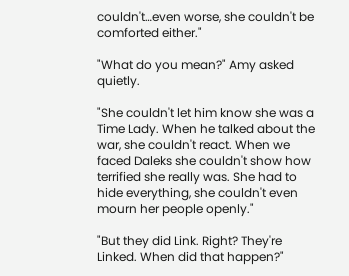couldn't…even worse, she couldn't be comforted either."

"What do you mean?" Amy asked quietly.

"She couldn't let him know she was a Time Lady. When he talked about the war, she couldn't react. When we faced Daleks she couldn't show how terrified she really was. She had to hide everything, she couldn't even mourn her people openly."

"But they did Link. Right? They're Linked. When did that happen?"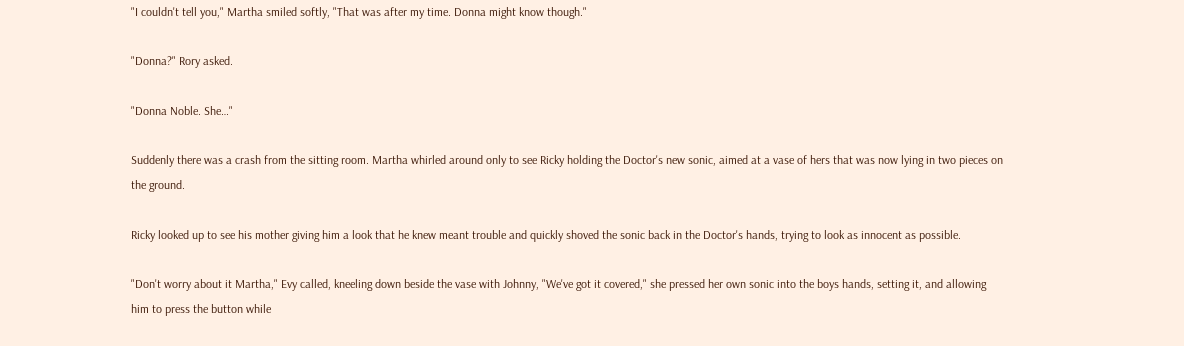"I couldn't tell you," Martha smiled softly, "That was after my time. Donna might know though."

"Donna?" Rory asked.

"Donna Noble. She…"

Suddenly there was a crash from the sitting room. Martha whirled around only to see Ricky holding the Doctor's new sonic, aimed at a vase of hers that was now lying in two pieces on the ground.

Ricky looked up to see his mother giving him a look that he knew meant trouble and quickly shoved the sonic back in the Doctor's hands, trying to look as innocent as possible.

"Don't worry about it Martha," Evy called, kneeling down beside the vase with Johnny, "We've got it covered," she pressed her own sonic into the boys hands, setting it, and allowing him to press the button while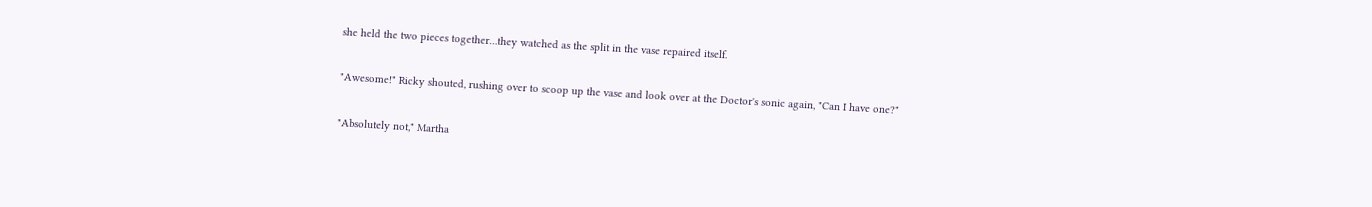she held the two pieces together…they watched as the split in the vase repaired itself.

"Awesome!" Ricky shouted, rushing over to scoop up the vase and look over at the Doctor's sonic again, "Can I have one?"

"Absolutely not," Martha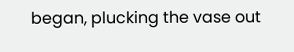began, plucking the vase out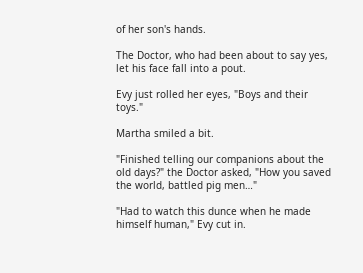of her son's hands.

The Doctor, who had been about to say yes, let his face fall into a pout.

Evy just rolled her eyes, "Boys and their toys."

Martha smiled a bit.

"Finished telling our companions about the old days?" the Doctor asked, "How you saved the world, battled pig men…"

"Had to watch this dunce when he made himself human," Evy cut in.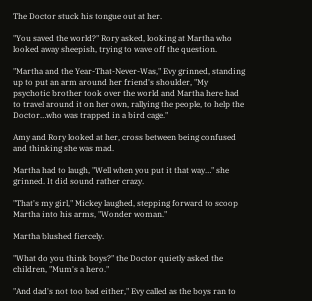The Doctor stuck his tongue out at her.

"You saved the world?" Rory asked, looking at Martha who looked away sheepish, trying to wave off the question.

"Martha and the Year-That-Never-Was," Evy grinned, standing up to put an arm around her friend's shoulder, "My psychotic brother took over the world and Martha here had to travel around it on her own, rallying the people, to help the Doctor…who was trapped in a bird cage."

Amy and Rory looked at her, cross between being confused and thinking she was mad.

Martha had to laugh, "Well when you put it that way…" she grinned. It did sound rather crazy.

"That's my girl," Mickey laughed, stepping forward to scoop Martha into his arms, "Wonder woman."

Martha blushed fiercely.

"What do you think boys?" the Doctor quietly asked the children, "Mum's a hero."

"And dad's not too bad either," Evy called as the boys ran to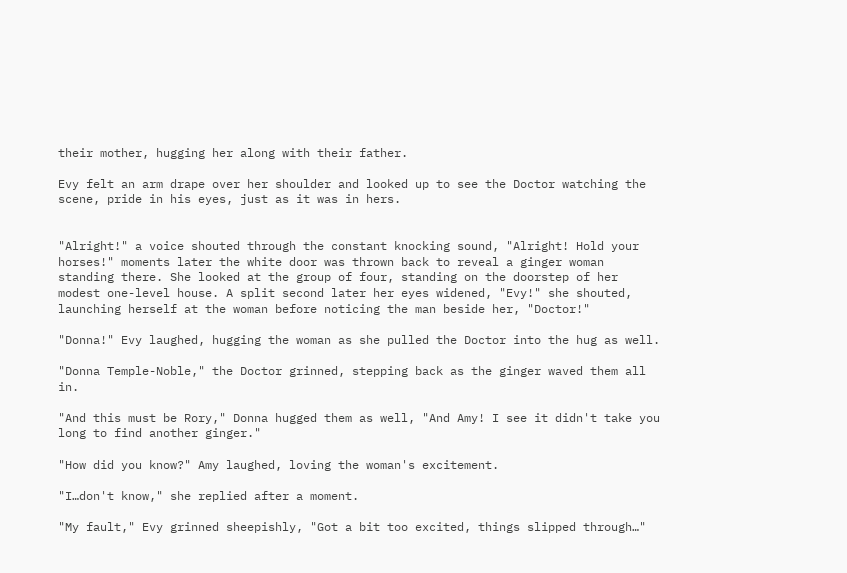their mother, hugging her along with their father.

Evy felt an arm drape over her shoulder and looked up to see the Doctor watching the scene, pride in his eyes, just as it was in hers.


"Alright!" a voice shouted through the constant knocking sound, "Alright! Hold your horses!" moments later the white door was thrown back to reveal a ginger woman standing there. She looked at the group of four, standing on the doorstep of her modest one-level house. A split second later her eyes widened, "Evy!" she shouted, launching herself at the woman before noticing the man beside her, "Doctor!"

"Donna!" Evy laughed, hugging the woman as she pulled the Doctor into the hug as well.

"Donna Temple-Noble," the Doctor grinned, stepping back as the ginger waved them all in.

"And this must be Rory," Donna hugged them as well, "And Amy! I see it didn't take you long to find another ginger."

"How did you know?" Amy laughed, loving the woman's excitement.

"I…don't know," she replied after a moment.

"My fault," Evy grinned sheepishly, "Got a bit too excited, things slipped through…"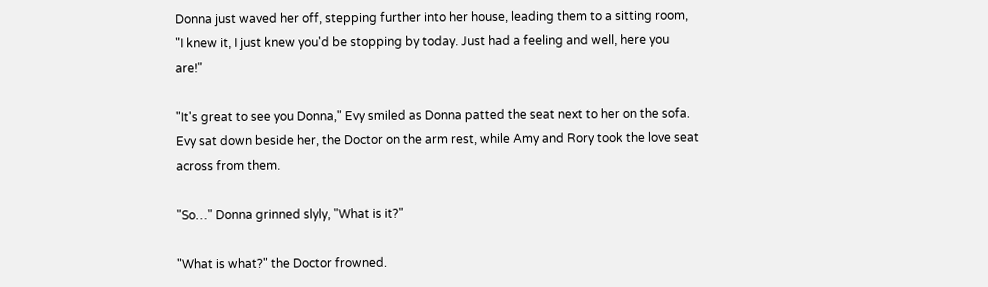Donna just waved her off, stepping further into her house, leading them to a sitting room, "I knew it, I just knew you'd be stopping by today. Just had a feeling and well, here you are!"

"It's great to see you Donna," Evy smiled as Donna patted the seat next to her on the sofa. Evy sat down beside her, the Doctor on the arm rest, while Amy and Rory took the love seat across from them.

"So…" Donna grinned slyly, "What is it?"

"What is what?" the Doctor frowned.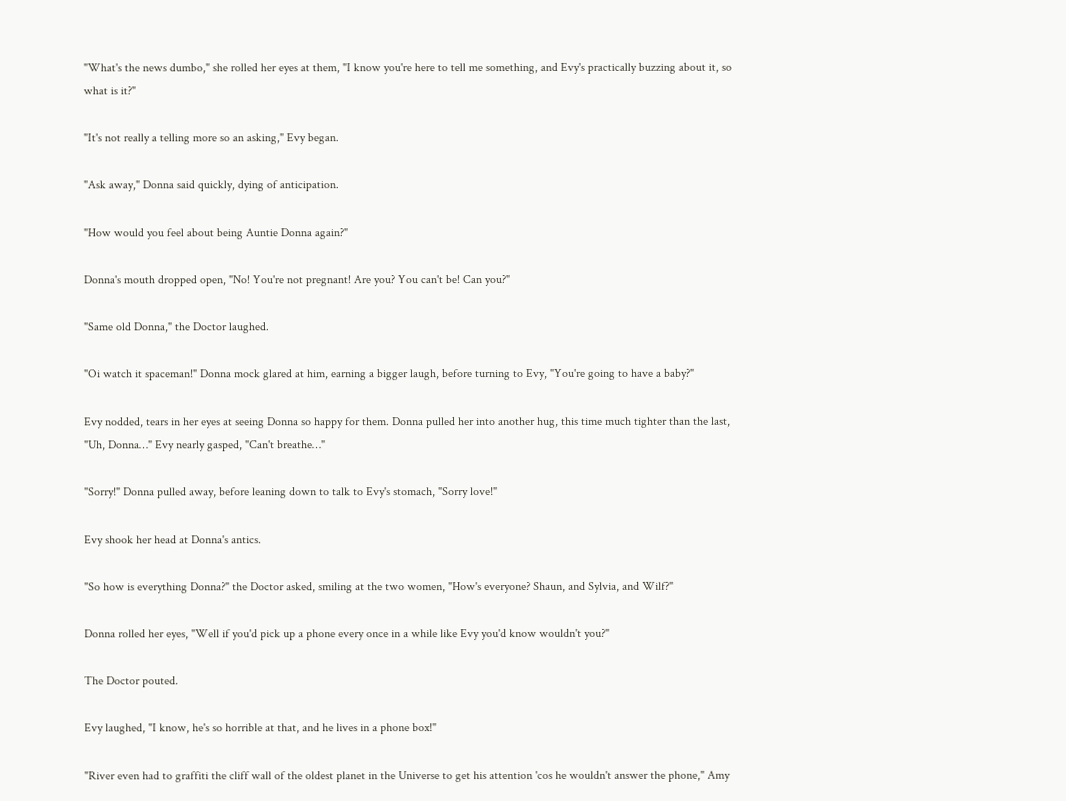"What's the news dumbo," she rolled her eyes at them, "I know you're here to tell me something, and Evy's practically buzzing about it, so what is it?"

"It's not really a telling more so an asking," Evy began.

"Ask away," Donna said quickly, dying of anticipation.

"How would you feel about being Auntie Donna again?"

Donna's mouth dropped open, "No! You're not pregnant! Are you? You can't be! Can you?"

"Same old Donna," the Doctor laughed.

"Oi watch it spaceman!" Donna mock glared at him, earning a bigger laugh, before turning to Evy, "You're going to have a baby?"

Evy nodded, tears in her eyes at seeing Donna so happy for them. Donna pulled her into another hug, this time much tighter than the last, "Uh, Donna…" Evy nearly gasped, "Can't breathe…"

"Sorry!" Donna pulled away, before leaning down to talk to Evy's stomach, "Sorry love!"

Evy shook her head at Donna's antics.

"So how is everything Donna?" the Doctor asked, smiling at the two women, "How's everyone? Shaun, and Sylvia, and Wilf?"

Donna rolled her eyes, "Well if you'd pick up a phone every once in a while like Evy you'd know wouldn't you?"

The Doctor pouted.

Evy laughed, "I know, he's so horrible at that, and he lives in a phone box!"

"River even had to graffiti the cliff wall of the oldest planet in the Universe to get his attention 'cos he wouldn't answer the phone," Amy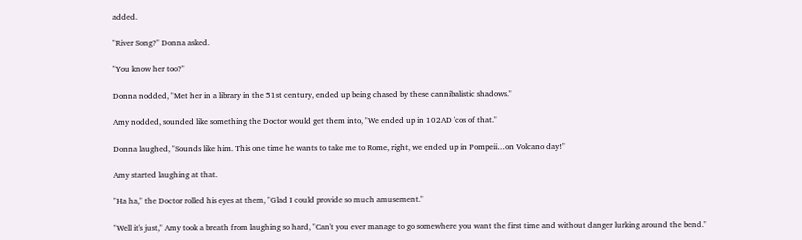added.

"River Song?" Donna asked.

"You know her too?"

Donna nodded, "Met her in a library in the 51st century, ended up being chased by these cannibalistic shadows."

Amy nodded, sounded like something the Doctor would get them into, "We ended up in 102AD 'cos of that."

Donna laughed, "Sounds like him. This one time he wants to take me to Rome, right, we ended up in Pompeii…on Volcano day!"

Amy started laughing at that.

"Ha ha," the Doctor rolled his eyes at them, "Glad I could provide so much amusement."

"Well it's just," Amy took a breath from laughing so hard, "Can't you ever manage to go somewhere you want the first time and without danger lurking around the bend."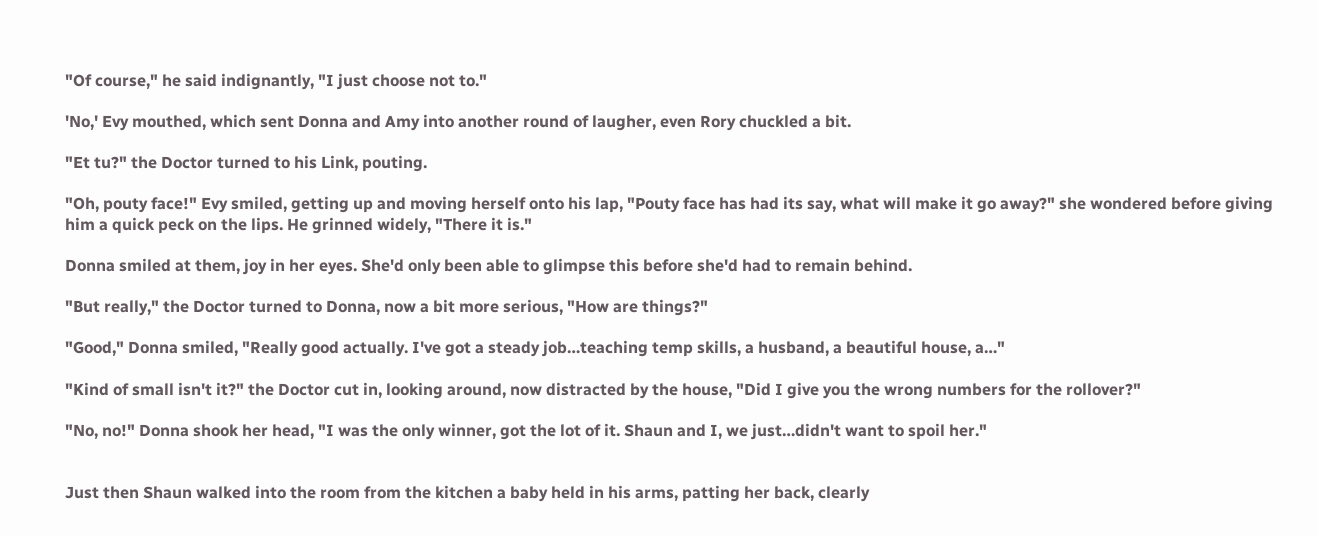"Of course," he said indignantly, "I just choose not to."

'No,' Evy mouthed, which sent Donna and Amy into another round of laugher, even Rory chuckled a bit.

"Et tu?" the Doctor turned to his Link, pouting.

"Oh, pouty face!" Evy smiled, getting up and moving herself onto his lap, "Pouty face has had its say, what will make it go away?" she wondered before giving him a quick peck on the lips. He grinned widely, "There it is."

Donna smiled at them, joy in her eyes. She'd only been able to glimpse this before she'd had to remain behind.

"But really," the Doctor turned to Donna, now a bit more serious, "How are things?"

"Good," Donna smiled, "Really good actually. I've got a steady job…teaching temp skills, a husband, a beautiful house, a…"

"Kind of small isn't it?" the Doctor cut in, looking around, now distracted by the house, "Did I give you the wrong numbers for the rollover?"

"No, no!" Donna shook her head, "I was the only winner, got the lot of it. Shaun and I, we just…didn't want to spoil her."


Just then Shaun walked into the room from the kitchen a baby held in his arms, patting her back, clearly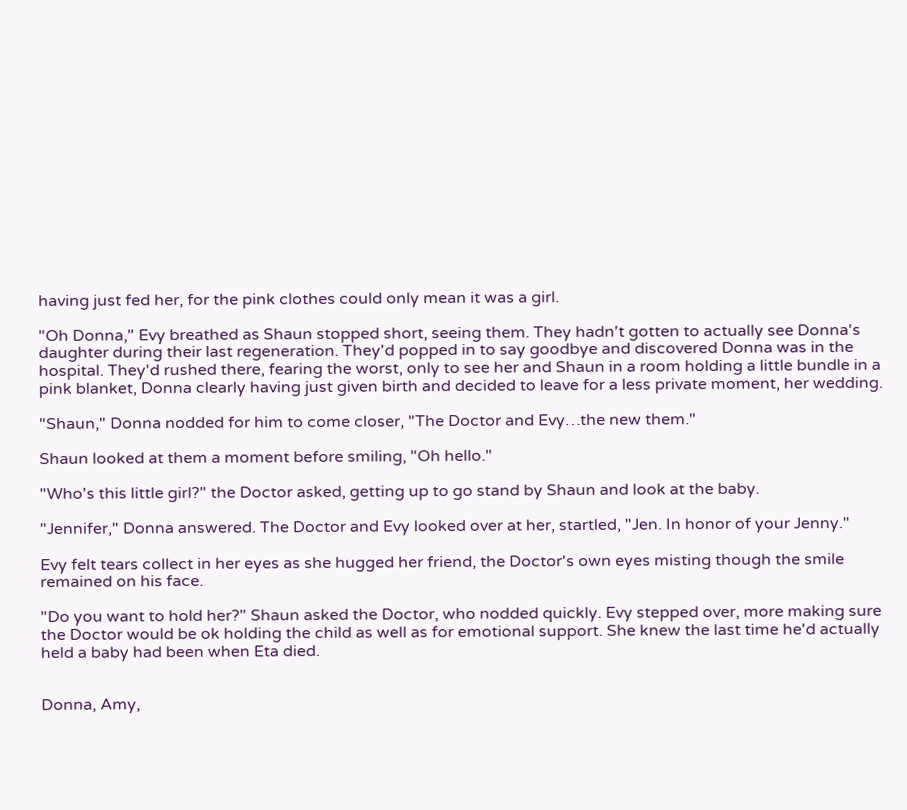having just fed her, for the pink clothes could only mean it was a girl.

"Oh Donna," Evy breathed as Shaun stopped short, seeing them. They hadn't gotten to actually see Donna's daughter during their last regeneration. They'd popped in to say goodbye and discovered Donna was in the hospital. They'd rushed there, fearing the worst, only to see her and Shaun in a room holding a little bundle in a pink blanket, Donna clearly having just given birth and decided to leave for a less private moment, her wedding.

"Shaun," Donna nodded for him to come closer, "The Doctor and Evy…the new them."

Shaun looked at them a moment before smiling, "Oh hello."

"Who's this little girl?" the Doctor asked, getting up to go stand by Shaun and look at the baby.

"Jennifer," Donna answered. The Doctor and Evy looked over at her, startled, "Jen. In honor of your Jenny."

Evy felt tears collect in her eyes as she hugged her friend, the Doctor's own eyes misting though the smile remained on his face.

"Do you want to hold her?" Shaun asked the Doctor, who nodded quickly. Evy stepped over, more making sure the Doctor would be ok holding the child as well as for emotional support. She knew the last time he'd actually held a baby had been when Eta died.


Donna, Amy,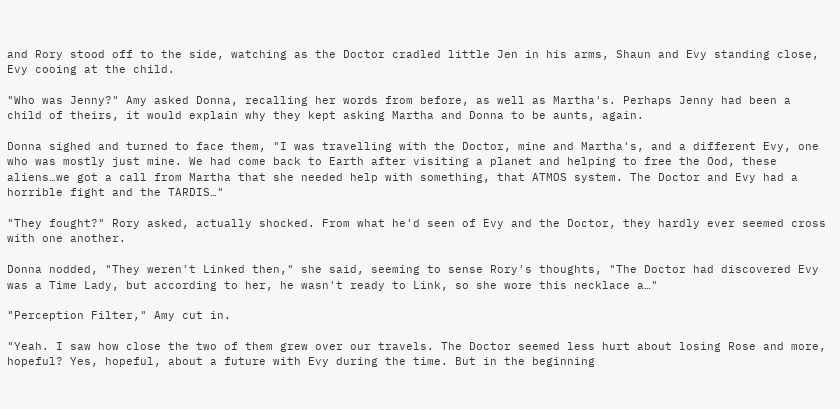and Rory stood off to the side, watching as the Doctor cradled little Jen in his arms, Shaun and Evy standing close, Evy cooing at the child.

"Who was Jenny?" Amy asked Donna, recalling her words from before, as well as Martha's. Perhaps Jenny had been a child of theirs, it would explain why they kept asking Martha and Donna to be aunts, again.

Donna sighed and turned to face them, "I was travelling with the Doctor, mine and Martha's, and a different Evy, one who was mostly just mine. We had come back to Earth after visiting a planet and helping to free the Ood, these aliens…we got a call from Martha that she needed help with something, that ATMOS system. The Doctor and Evy had a horrible fight and the TARDIS…"

"They fought?" Rory asked, actually shocked. From what he'd seen of Evy and the Doctor, they hardly ever seemed cross with one another.

Donna nodded, "They weren't Linked then," she said, seeming to sense Rory's thoughts, "The Doctor had discovered Evy was a Time Lady, but according to her, he wasn't ready to Link, so she wore this necklace a…"

"Perception Filter," Amy cut in.

"Yeah. I saw how close the two of them grew over our travels. The Doctor seemed less hurt about losing Rose and more, hopeful? Yes, hopeful, about a future with Evy during the time. But in the beginning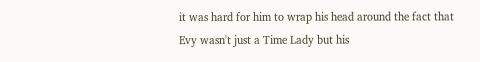it was hard for him to wrap his head around the fact that Evy wasn't just a Time Lady but his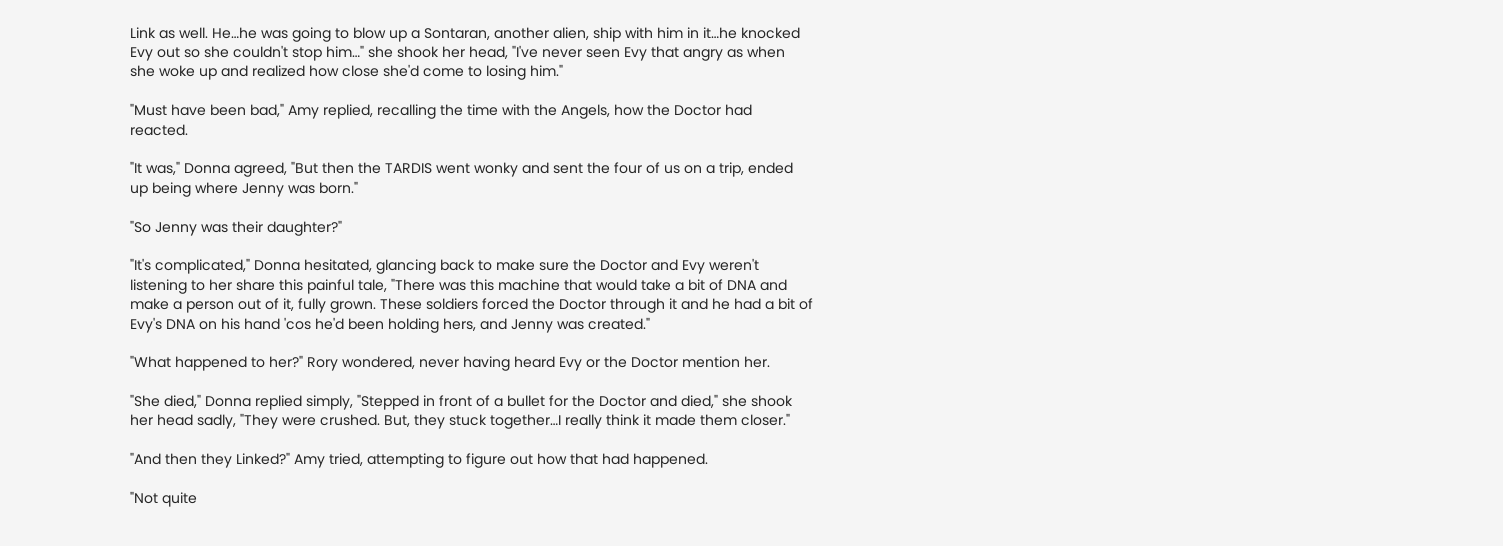Link as well. He…he was going to blow up a Sontaran, another alien, ship with him in it…he knocked Evy out so she couldn't stop him…" she shook her head, "I've never seen Evy that angry as when she woke up and realized how close she'd come to losing him."

"Must have been bad," Amy replied, recalling the time with the Angels, how the Doctor had reacted.

"It was," Donna agreed, "But then the TARDIS went wonky and sent the four of us on a trip, ended up being where Jenny was born."

"So Jenny was their daughter?"

"It's complicated," Donna hesitated, glancing back to make sure the Doctor and Evy weren't listening to her share this painful tale, "There was this machine that would take a bit of DNA and make a person out of it, fully grown. These soldiers forced the Doctor through it and he had a bit of Evy's DNA on his hand 'cos he'd been holding hers, and Jenny was created."

"What happened to her?" Rory wondered, never having heard Evy or the Doctor mention her.

"She died," Donna replied simply, "Stepped in front of a bullet for the Doctor and died," she shook her head sadly, "They were crushed. But, they stuck together…I really think it made them closer."

"And then they Linked?" Amy tried, attempting to figure out how that had happened.

"Not quite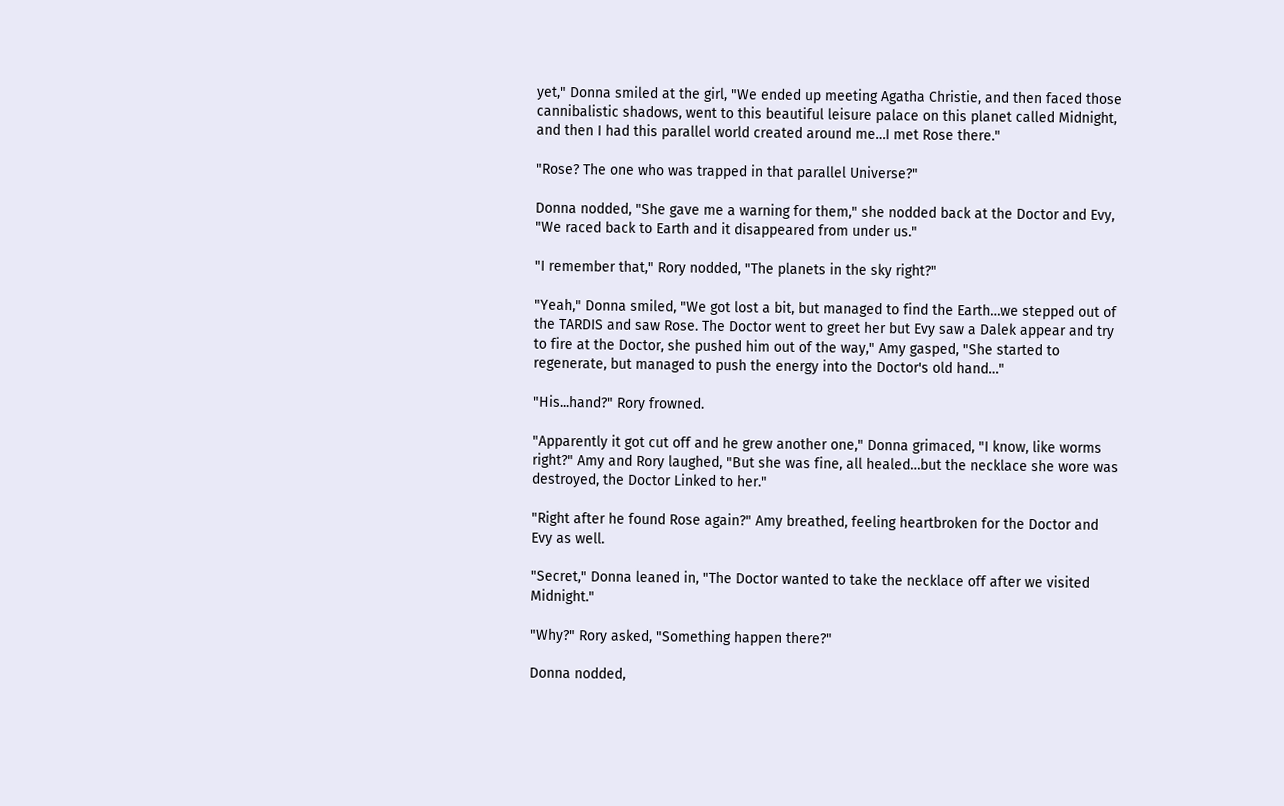yet," Donna smiled at the girl, "We ended up meeting Agatha Christie, and then faced those cannibalistic shadows, went to this beautiful leisure palace on this planet called Midnight, and then I had this parallel world created around me…I met Rose there."

"Rose? The one who was trapped in that parallel Universe?"

Donna nodded, "She gave me a warning for them," she nodded back at the Doctor and Evy, "We raced back to Earth and it disappeared from under us."

"I remember that," Rory nodded, "The planets in the sky right?"

"Yeah," Donna smiled, "We got lost a bit, but managed to find the Earth…we stepped out of the TARDIS and saw Rose. The Doctor went to greet her but Evy saw a Dalek appear and try to fire at the Doctor, she pushed him out of the way," Amy gasped, "She started to regenerate, but managed to push the energy into the Doctor's old hand…"

"His...hand?" Rory frowned.

"Apparently it got cut off and he grew another one," Donna grimaced, "I know, like worms right?" Amy and Rory laughed, "But she was fine, all healed…but the necklace she wore was destroyed, the Doctor Linked to her."

"Right after he found Rose again?" Amy breathed, feeling heartbroken for the Doctor and Evy as well.

"Secret," Donna leaned in, "The Doctor wanted to take the necklace off after we visited Midnight."

"Why?" Rory asked, "Something happen there?"

Donna nodded,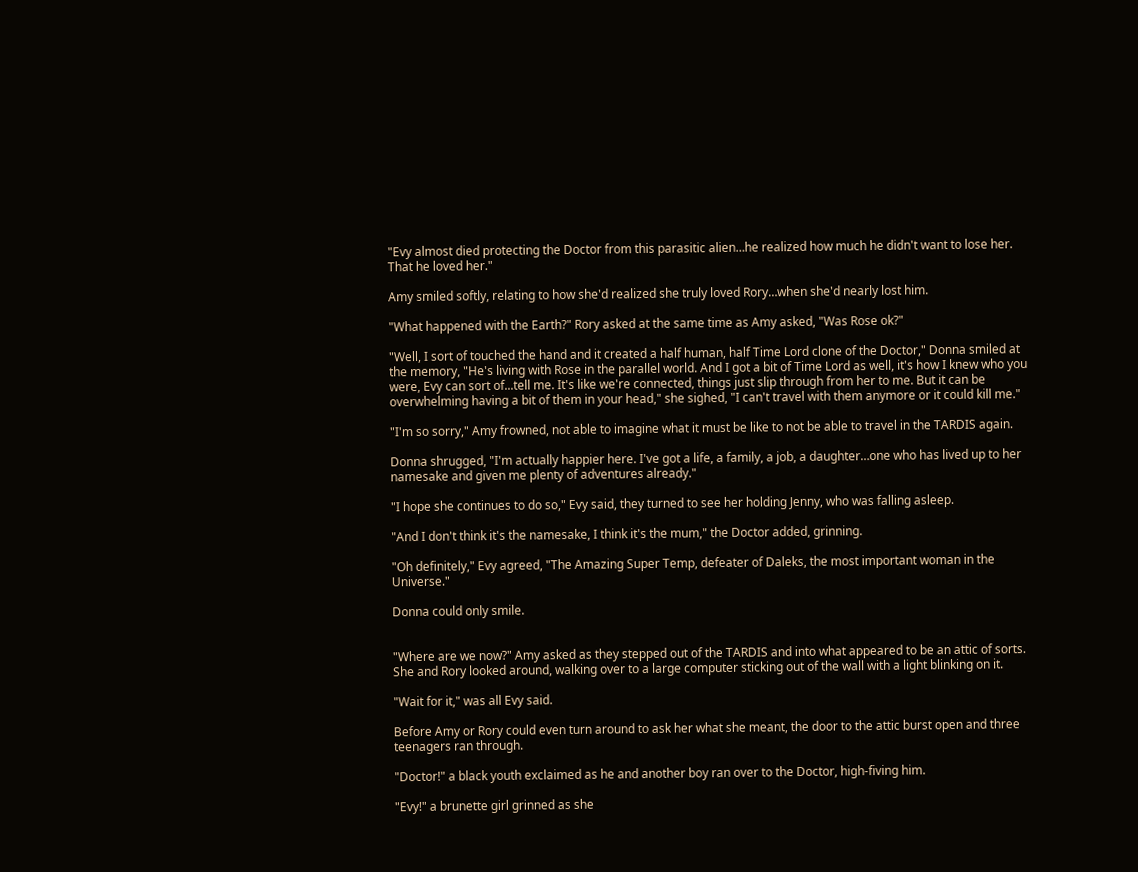"Evy almost died protecting the Doctor from this parasitic alien…he realized how much he didn't want to lose her. That he loved her."

Amy smiled softly, relating to how she'd realized she truly loved Rory…when she'd nearly lost him.

"What happened with the Earth?" Rory asked at the same time as Amy asked, "Was Rose ok?"

"Well, I sort of touched the hand and it created a half human, half Time Lord clone of the Doctor," Donna smiled at the memory, "He's living with Rose in the parallel world. And I got a bit of Time Lord as well, it's how I knew who you were, Evy can sort of...tell me. It's like we're connected, things just slip through from her to me. But it can be overwhelming having a bit of them in your head," she sighed, "I can't travel with them anymore or it could kill me."

"I'm so sorry," Amy frowned, not able to imagine what it must be like to not be able to travel in the TARDIS again.

Donna shrugged, "I'm actually happier here. I've got a life, a family, a job, a daughter…one who has lived up to her namesake and given me plenty of adventures already."

"I hope she continues to do so," Evy said, they turned to see her holding Jenny, who was falling asleep.

"And I don't think it's the namesake, I think it's the mum," the Doctor added, grinning.

"Oh definitely," Evy agreed, "The Amazing Super Temp, defeater of Daleks, the most important woman in the Universe."

Donna could only smile.


"Where are we now?" Amy asked as they stepped out of the TARDIS and into what appeared to be an attic of sorts. She and Rory looked around, walking over to a large computer sticking out of the wall with a light blinking on it.

"Wait for it," was all Evy said.

Before Amy or Rory could even turn around to ask her what she meant, the door to the attic burst open and three teenagers ran through.

"Doctor!" a black youth exclaimed as he and another boy ran over to the Doctor, high-fiving him.

"Evy!" a brunette girl grinned as she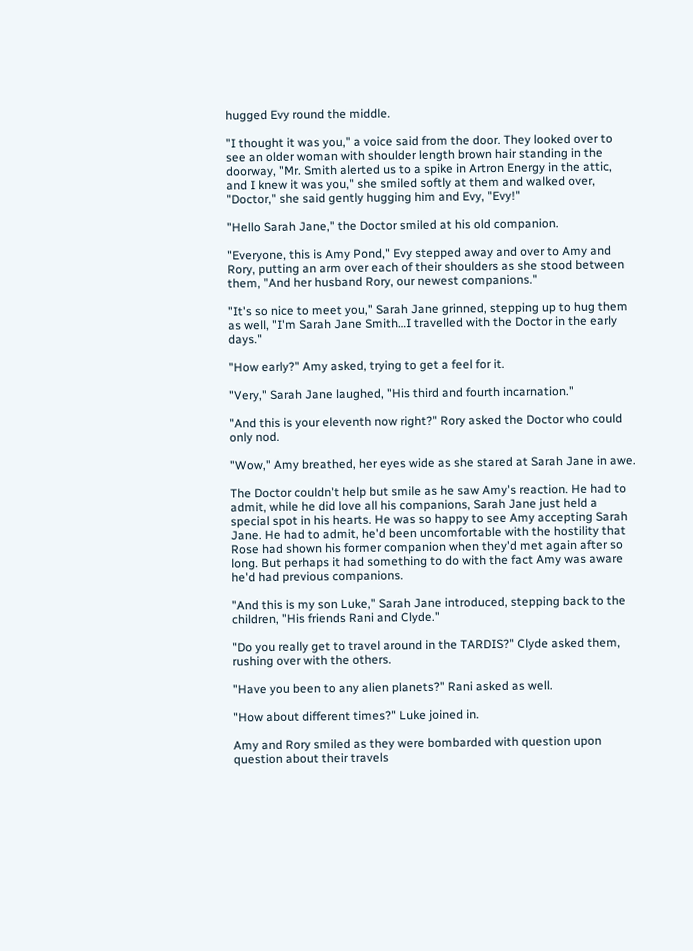hugged Evy round the middle.

"I thought it was you," a voice said from the door. They looked over to see an older woman with shoulder length brown hair standing in the doorway, "Mr. Smith alerted us to a spike in Artron Energy in the attic, and I knew it was you," she smiled softly at them and walked over, "Doctor," she said gently hugging him and Evy, "Evy!"

"Hello Sarah Jane," the Doctor smiled at his old companion.

"Everyone, this is Amy Pond," Evy stepped away and over to Amy and Rory, putting an arm over each of their shoulders as she stood between them, "And her husband Rory, our newest companions."

"It's so nice to meet you," Sarah Jane grinned, stepping up to hug them as well, "I'm Sarah Jane Smith…I travelled with the Doctor in the early days."

"How early?" Amy asked, trying to get a feel for it.

"Very," Sarah Jane laughed, "His third and fourth incarnation."

"And this is your eleventh now right?" Rory asked the Doctor who could only nod.

"Wow," Amy breathed, her eyes wide as she stared at Sarah Jane in awe.

The Doctor couldn't help but smile as he saw Amy's reaction. He had to admit, while he did love all his companions, Sarah Jane just held a special spot in his hearts. He was so happy to see Amy accepting Sarah Jane. He had to admit, he'd been uncomfortable with the hostility that Rose had shown his former companion when they'd met again after so long. But perhaps it had something to do with the fact Amy was aware he'd had previous companions.

"And this is my son Luke," Sarah Jane introduced, stepping back to the children, "His friends Rani and Clyde."

"Do you really get to travel around in the TARDIS?" Clyde asked them, rushing over with the others.

"Have you been to any alien planets?" Rani asked as well.

"How about different times?" Luke joined in.

Amy and Rory smiled as they were bombarded with question upon question about their travels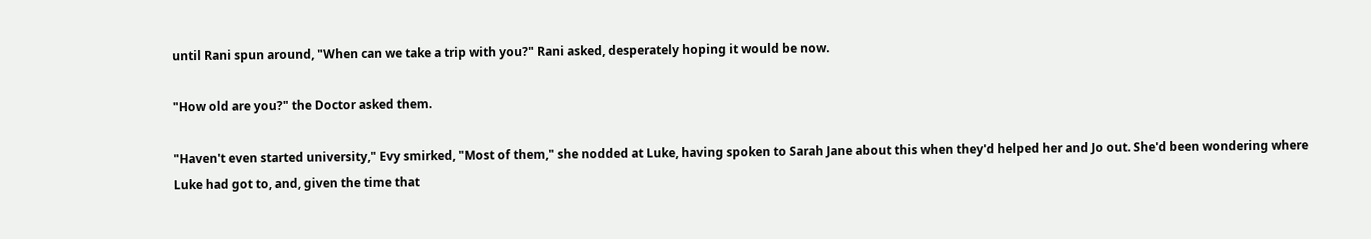until Rani spun around, "When can we take a trip with you?" Rani asked, desperately hoping it would be now.

"How old are you?" the Doctor asked them.

"Haven't even started university," Evy smirked, "Most of them," she nodded at Luke, having spoken to Sarah Jane about this when they'd helped her and Jo out. She'd been wondering where Luke had got to, and, given the time that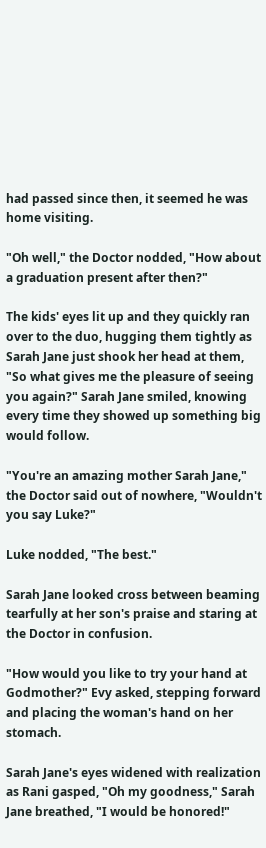had passed since then, it seemed he was home visiting.

"Oh well," the Doctor nodded, "How about a graduation present after then?"

The kids' eyes lit up and they quickly ran over to the duo, hugging them tightly as Sarah Jane just shook her head at them, "So what gives me the pleasure of seeing you again?" Sarah Jane smiled, knowing every time they showed up something big would follow.

"You're an amazing mother Sarah Jane," the Doctor said out of nowhere, "Wouldn't you say Luke?"

Luke nodded, "The best."

Sarah Jane looked cross between beaming tearfully at her son's praise and staring at the Doctor in confusion.

"How would you like to try your hand at Godmother?" Evy asked, stepping forward and placing the woman's hand on her stomach.

Sarah Jane's eyes widened with realization as Rani gasped, "Oh my goodness," Sarah Jane breathed, "I would be honored!"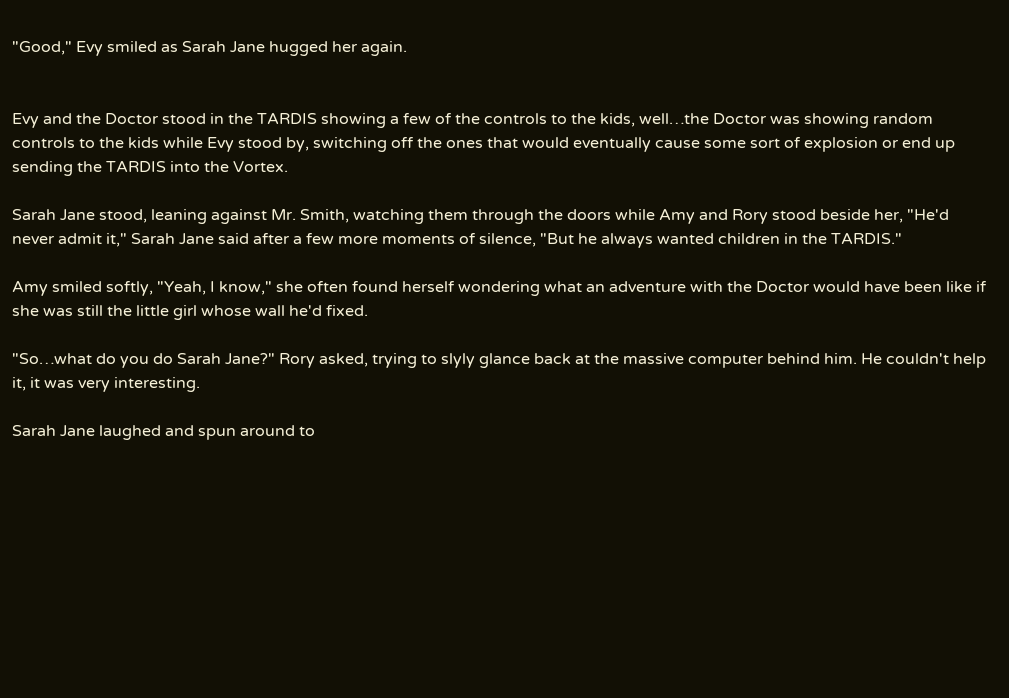"Good," Evy smiled as Sarah Jane hugged her again.


Evy and the Doctor stood in the TARDIS showing a few of the controls to the kids, well…the Doctor was showing random controls to the kids while Evy stood by, switching off the ones that would eventually cause some sort of explosion or end up sending the TARDIS into the Vortex.

Sarah Jane stood, leaning against Mr. Smith, watching them through the doors while Amy and Rory stood beside her, "He'd never admit it," Sarah Jane said after a few more moments of silence, "But he always wanted children in the TARDIS."

Amy smiled softly, "Yeah, I know," she often found herself wondering what an adventure with the Doctor would have been like if she was still the little girl whose wall he'd fixed.

"So…what do you do Sarah Jane?" Rory asked, trying to slyly glance back at the massive computer behind him. He couldn't help it, it was very interesting.

Sarah Jane laughed and spun around to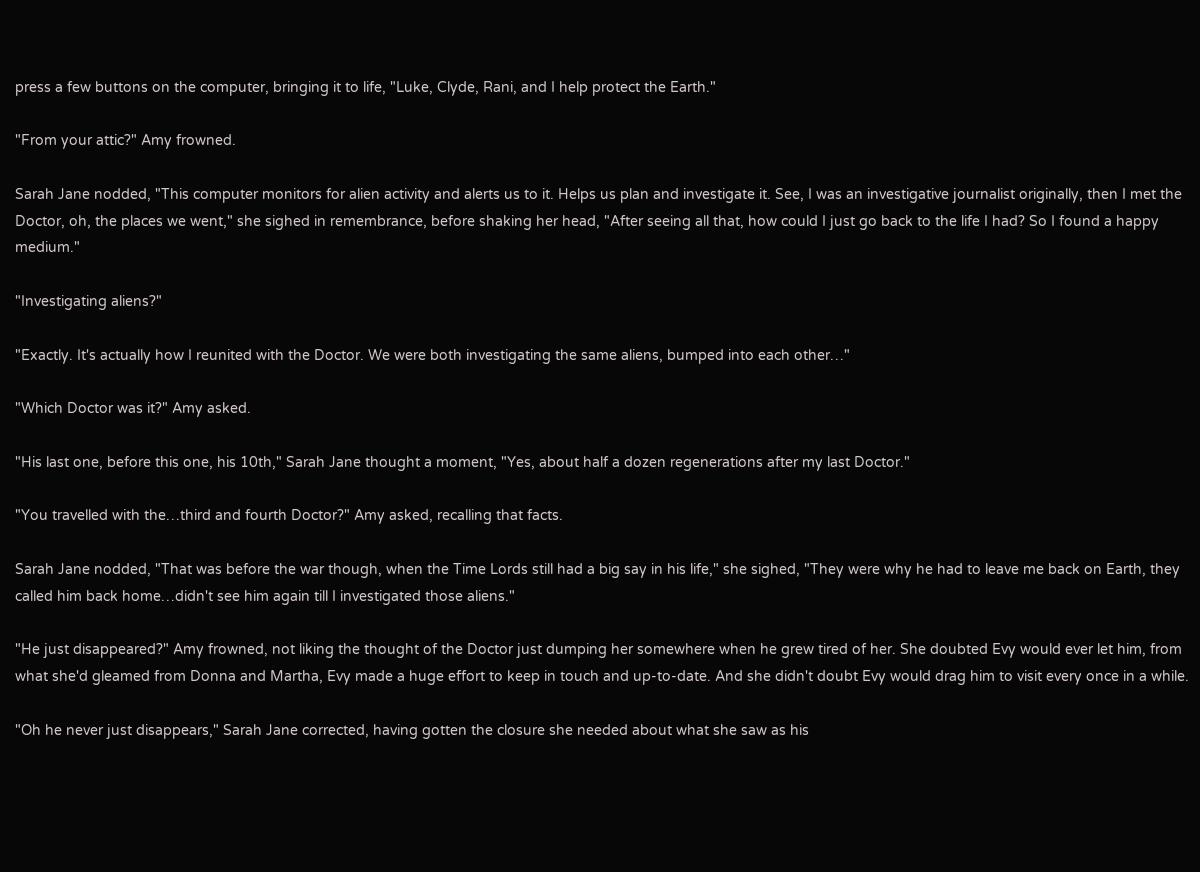press a few buttons on the computer, bringing it to life, "Luke, Clyde, Rani, and I help protect the Earth."

"From your attic?" Amy frowned.

Sarah Jane nodded, "This computer monitors for alien activity and alerts us to it. Helps us plan and investigate it. See, I was an investigative journalist originally, then I met the Doctor, oh, the places we went," she sighed in remembrance, before shaking her head, "After seeing all that, how could I just go back to the life I had? So I found a happy medium."

"Investigating aliens?"

"Exactly. It's actually how I reunited with the Doctor. We were both investigating the same aliens, bumped into each other…"

"Which Doctor was it?" Amy asked.

"His last one, before this one, his 10th," Sarah Jane thought a moment, "Yes, about half a dozen regenerations after my last Doctor."

"You travelled with the…third and fourth Doctor?" Amy asked, recalling that facts.

Sarah Jane nodded, "That was before the war though, when the Time Lords still had a big say in his life," she sighed, "They were why he had to leave me back on Earth, they called him back home…didn't see him again till I investigated those aliens."

"He just disappeared?" Amy frowned, not liking the thought of the Doctor just dumping her somewhere when he grew tired of her. She doubted Evy would ever let him, from what she'd gleamed from Donna and Martha, Evy made a huge effort to keep in touch and up-to-date. And she didn't doubt Evy would drag him to visit every once in a while.

"Oh he never just disappears," Sarah Jane corrected, having gotten the closure she needed about what she saw as his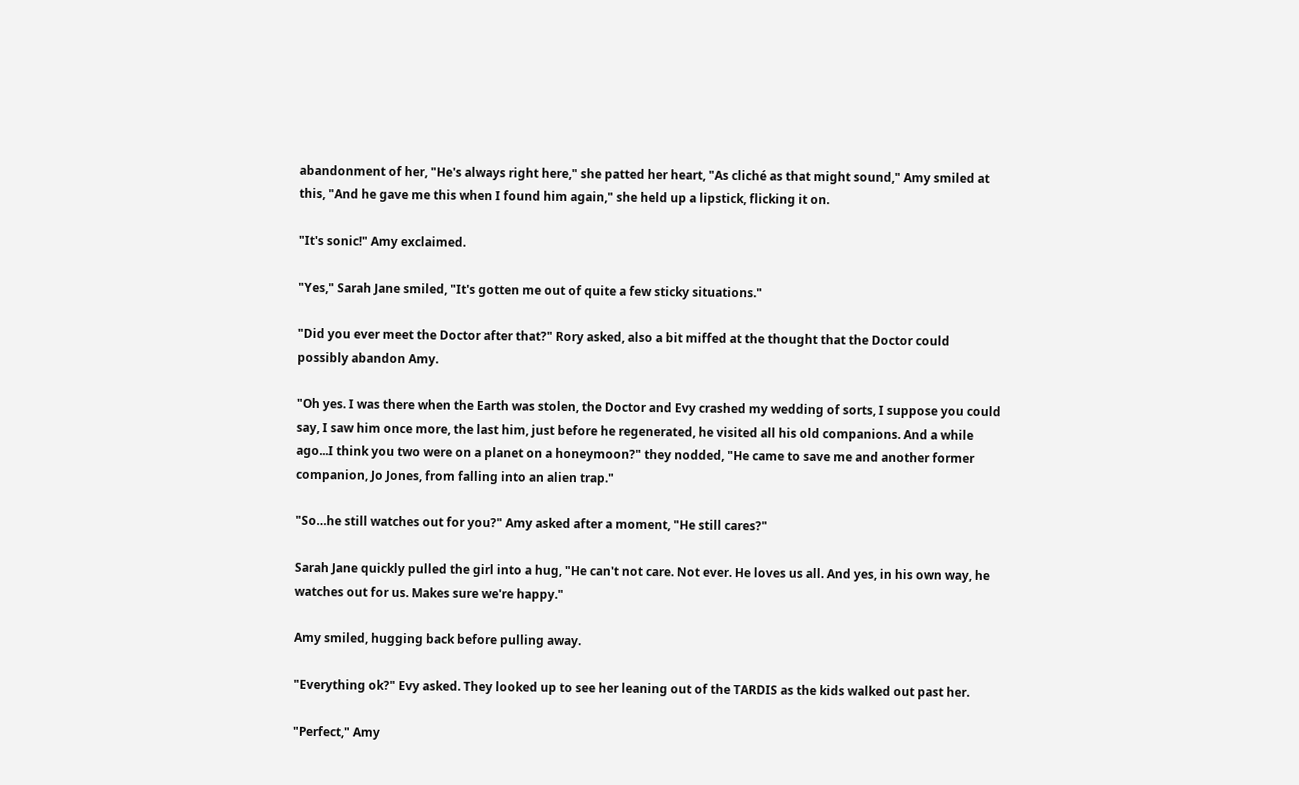abandonment of her, "He's always right here," she patted her heart, "As cliché as that might sound," Amy smiled at this, "And he gave me this when I found him again," she held up a lipstick, flicking it on.

"It's sonic!" Amy exclaimed.

"Yes," Sarah Jane smiled, "It's gotten me out of quite a few sticky situations."

"Did you ever meet the Doctor after that?" Rory asked, also a bit miffed at the thought that the Doctor could possibly abandon Amy.

"Oh yes. I was there when the Earth was stolen, the Doctor and Evy crashed my wedding of sorts, I suppose you could say, I saw him once more, the last him, just before he regenerated, he visited all his old companions. And a while ago...I think you two were on a planet on a honeymoon?" they nodded, "He came to save me and another former companion, Jo Jones, from falling into an alien trap."

"So…he still watches out for you?" Amy asked after a moment, "He still cares?"

Sarah Jane quickly pulled the girl into a hug, "He can't not care. Not ever. He loves us all. And yes, in his own way, he watches out for us. Makes sure we're happy."

Amy smiled, hugging back before pulling away.

"Everything ok?" Evy asked. They looked up to see her leaning out of the TARDIS as the kids walked out past her.

"Perfect," Amy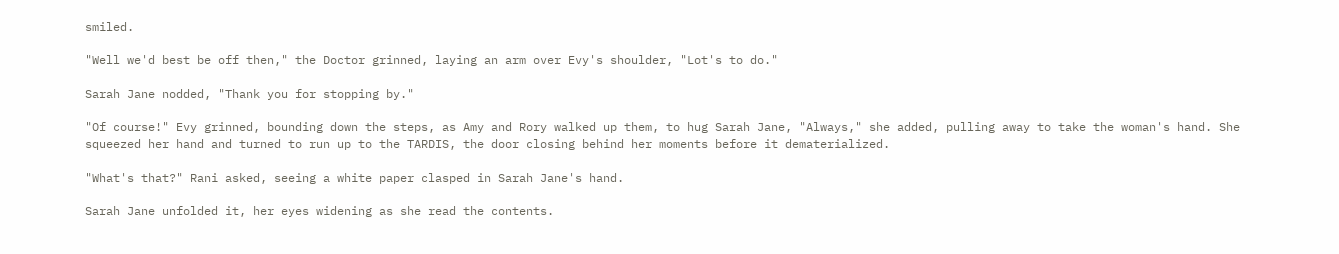smiled.

"Well we'd best be off then," the Doctor grinned, laying an arm over Evy's shoulder, "Lot's to do."

Sarah Jane nodded, "Thank you for stopping by."

"Of course!" Evy grinned, bounding down the steps, as Amy and Rory walked up them, to hug Sarah Jane, "Always," she added, pulling away to take the woman's hand. She squeezed her hand and turned to run up to the TARDIS, the door closing behind her moments before it dematerialized.

"What's that?" Rani asked, seeing a white paper clasped in Sarah Jane's hand.

Sarah Jane unfolded it, her eyes widening as she read the contents.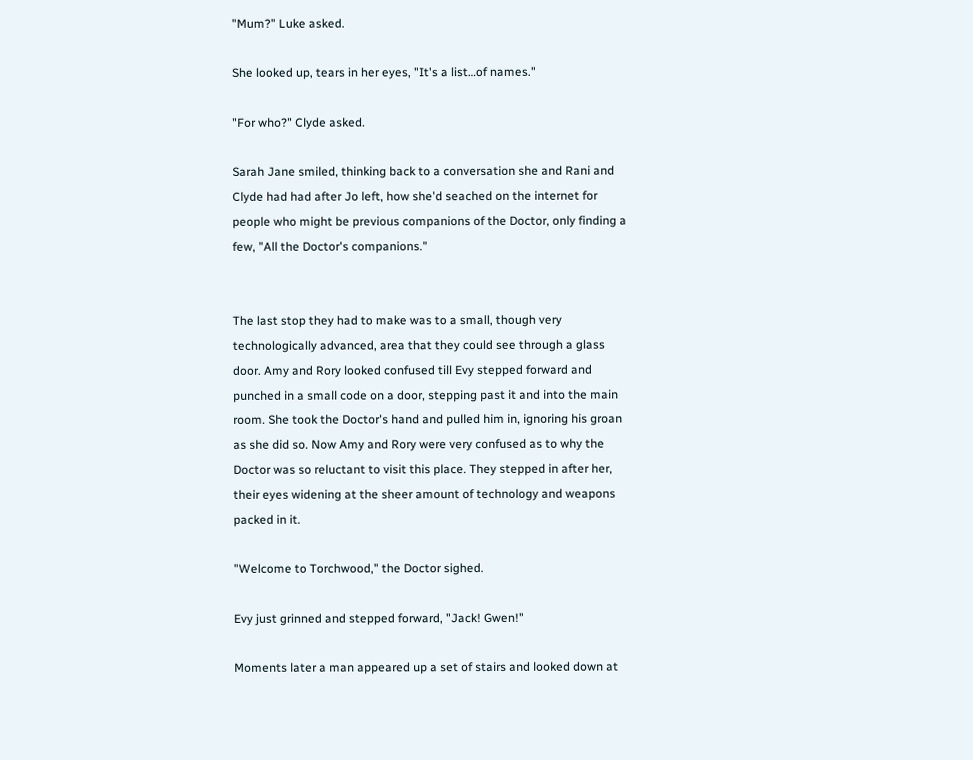"Mum?" Luke asked.

She looked up, tears in her eyes, "It's a list…of names."

"For who?" Clyde asked.

Sarah Jane smiled, thinking back to a conversation she and Rani and Clyde had had after Jo left, how she'd seached on the internet for people who might be previous companions of the Doctor, only finding a few, "All the Doctor's companions."


The last stop they had to make was to a small, though very technologically advanced, area that they could see through a glass door. Amy and Rory looked confused till Evy stepped forward and punched in a small code on a door, stepping past it and into the main room. She took the Doctor's hand and pulled him in, ignoring his groan as she did so. Now Amy and Rory were very confused as to why the Doctor was so reluctant to visit this place. They stepped in after her, their eyes widening at the sheer amount of technology and weapons packed in it.

"Welcome to Torchwood," the Doctor sighed.

Evy just grinned and stepped forward, "Jack! Gwen!"

Moments later a man appeared up a set of stairs and looked down at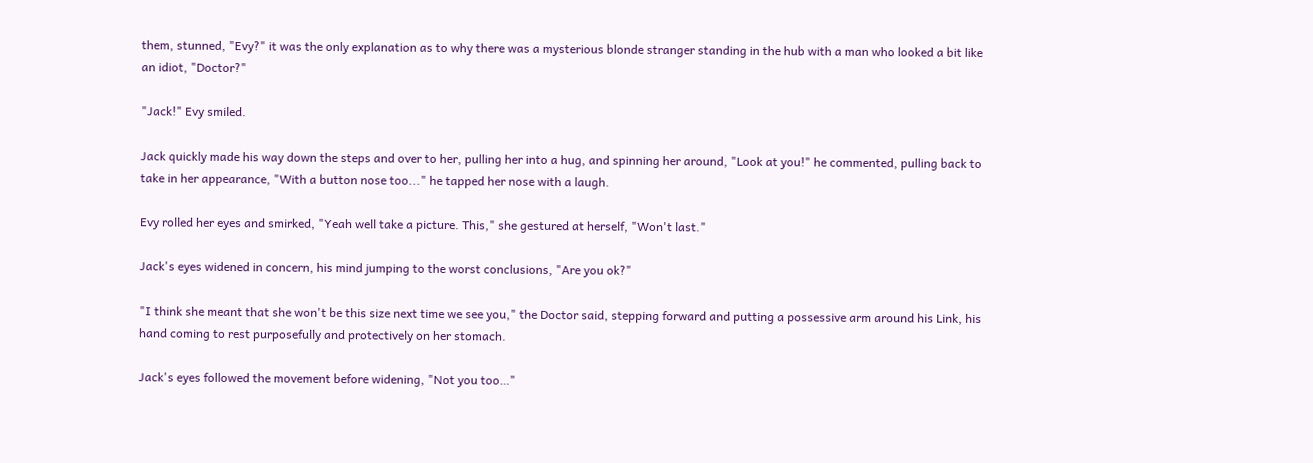them, stunned, "Evy?" it was the only explanation as to why there was a mysterious blonde stranger standing in the hub with a man who looked a bit like an idiot, "Doctor?"

"Jack!" Evy smiled.

Jack quickly made his way down the steps and over to her, pulling her into a hug, and spinning her around, "Look at you!" he commented, pulling back to take in her appearance, "With a button nose too..." he tapped her nose with a laugh.

Evy rolled her eyes and smirked, "Yeah well take a picture. This," she gestured at herself, "Won't last."

Jack's eyes widened in concern, his mind jumping to the worst conclusions, "Are you ok?"

"I think she meant that she won't be this size next time we see you," the Doctor said, stepping forward and putting a possessive arm around his Link, his hand coming to rest purposefully and protectively on her stomach.

Jack's eyes followed the movement before widening, "Not you too…"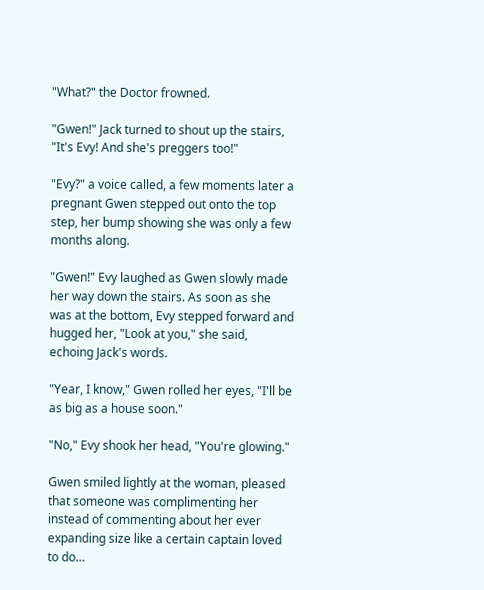"What?" the Doctor frowned.

"Gwen!" Jack turned to shout up the stairs, "It's Evy! And she's preggers too!"

"Evy?" a voice called, a few moments later a pregnant Gwen stepped out onto the top step, her bump showing she was only a few months along.

"Gwen!" Evy laughed as Gwen slowly made her way down the stairs. As soon as she was at the bottom, Evy stepped forward and hugged her, "Look at you," she said, echoing Jack's words.

"Year, I know," Gwen rolled her eyes, "I'll be as big as a house soon."

"No," Evy shook her head, "You're glowing."

Gwen smiled lightly at the woman, pleased that someone was complimenting her instead of commenting about her ever expanding size like a certain captain loved to do…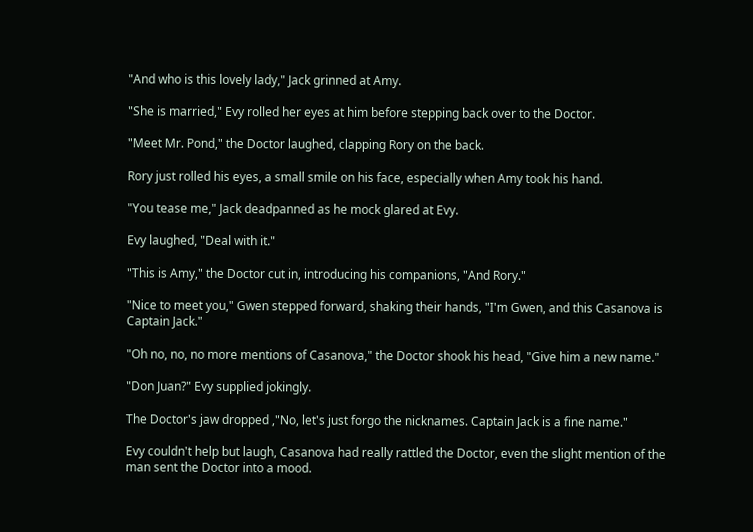"And who is this lovely lady," Jack grinned at Amy.

"She is married," Evy rolled her eyes at him before stepping back over to the Doctor.

"Meet Mr. Pond," the Doctor laughed, clapping Rory on the back.

Rory just rolled his eyes, a small smile on his face, especially when Amy took his hand.

"You tease me," Jack deadpanned as he mock glared at Evy.

Evy laughed, "Deal with it."

"This is Amy," the Doctor cut in, introducing his companions, "And Rory."

"Nice to meet you," Gwen stepped forward, shaking their hands, "I'm Gwen, and this Casanova is Captain Jack."

"Oh no, no, no more mentions of Casanova," the Doctor shook his head, "Give him a new name."

"Don Juan?" Evy supplied jokingly.

The Doctor's jaw dropped ,"No, let's just forgo the nicknames. Captain Jack is a fine name."

Evy couldn't help but laugh, Casanova had really rattled the Doctor, even the slight mention of the man sent the Doctor into a mood.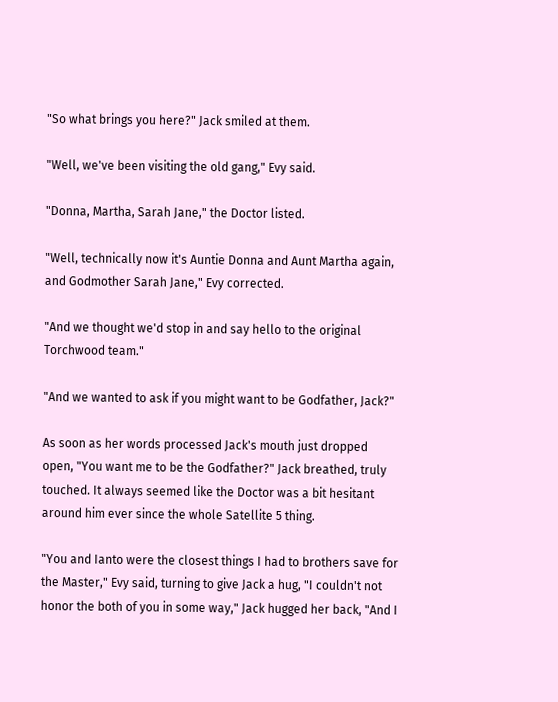"So what brings you here?" Jack smiled at them.

"Well, we've been visiting the old gang," Evy said.

"Donna, Martha, Sarah Jane," the Doctor listed.

"Well, technically now it's Auntie Donna and Aunt Martha again, and Godmother Sarah Jane," Evy corrected.

"And we thought we'd stop in and say hello to the original Torchwood team."

"And we wanted to ask if you might want to be Godfather, Jack?"

As soon as her words processed Jack's mouth just dropped open, "You want me to be the Godfather?" Jack breathed, truly touched. It always seemed like the Doctor was a bit hesitant around him ever since the whole Satellite 5 thing.

"You and Ianto were the closest things I had to brothers save for the Master," Evy said, turning to give Jack a hug, "I couldn't not honor the both of you in some way," Jack hugged her back, "And I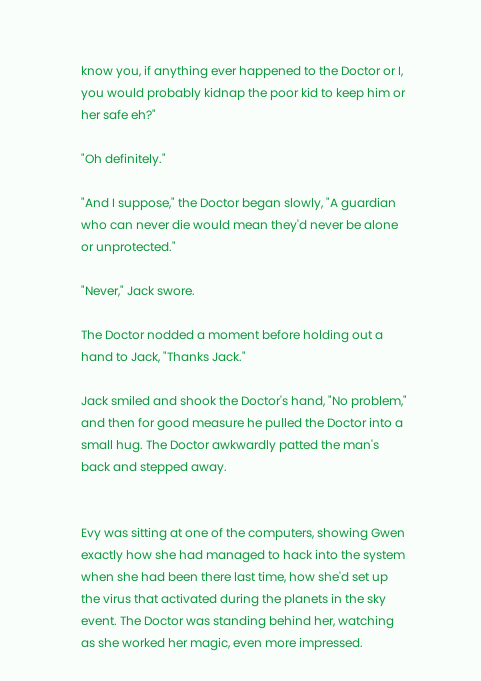know you, if anything ever happened to the Doctor or I, you would probably kidnap the poor kid to keep him or her safe eh?"

"Oh definitely."

"And I suppose," the Doctor began slowly, "A guardian who can never die would mean they'd never be alone or unprotected."

"Never," Jack swore.

The Doctor nodded a moment before holding out a hand to Jack, "Thanks Jack."

Jack smiled and shook the Doctor's hand, "No problem," and then for good measure he pulled the Doctor into a small hug. The Doctor awkwardly patted the man's back and stepped away.


Evy was sitting at one of the computers, showing Gwen exactly how she had managed to hack into the system when she had been there last time, how she'd set up the virus that activated during the planets in the sky event. The Doctor was standing behind her, watching as she worked her magic, even more impressed.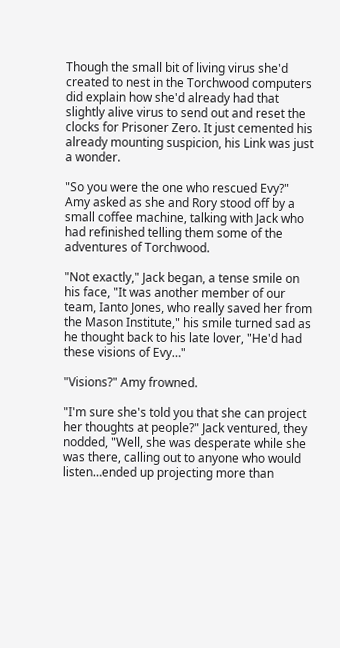Though the small bit of living virus she'd created to nest in the Torchwood computers did explain how she'd already had that slightly alive virus to send out and reset the clocks for Prisoner Zero. It just cemented his already mounting suspicion, his Link was just a wonder.

"So you were the one who rescued Evy?" Amy asked as she and Rory stood off by a small coffee machine, talking with Jack who had refinished telling them some of the adventures of Torchwood.

"Not exactly," Jack began, a tense smile on his face, "It was another member of our team, Ianto Jones, who really saved her from the Mason Institute," his smile turned sad as he thought back to his late lover, "He'd had these visions of Evy…"

"Visions?" Amy frowned.

"I'm sure she's told you that she can project her thoughts at people?" Jack ventured, they nodded, "Well, she was desperate while she was there, calling out to anyone who would listen…ended up projecting more than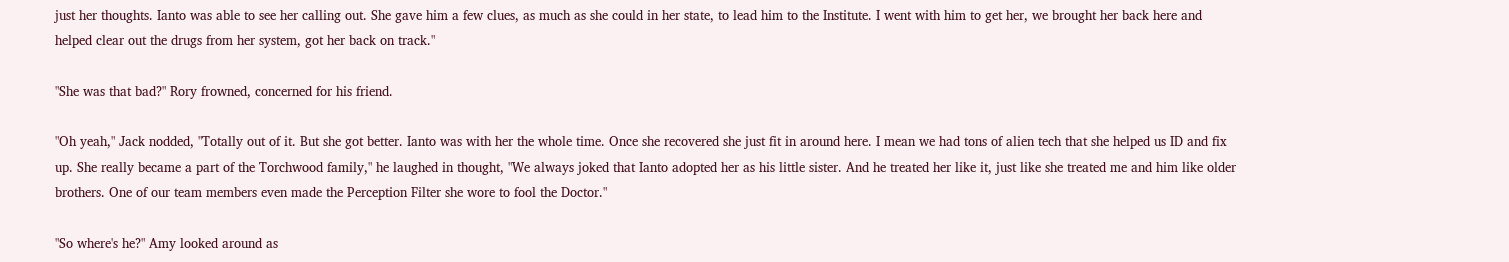just her thoughts. Ianto was able to see her calling out. She gave him a few clues, as much as she could in her state, to lead him to the Institute. I went with him to get her, we brought her back here and helped clear out the drugs from her system, got her back on track."

"She was that bad?" Rory frowned, concerned for his friend.

"Oh yeah," Jack nodded, "Totally out of it. But she got better. Ianto was with her the whole time. Once she recovered she just fit in around here. I mean we had tons of alien tech that she helped us ID and fix up. She really became a part of the Torchwood family," he laughed in thought, "We always joked that Ianto adopted her as his little sister. And he treated her like it, just like she treated me and him like older brothers. One of our team members even made the Perception Filter she wore to fool the Doctor."

"So where's he?" Amy looked around as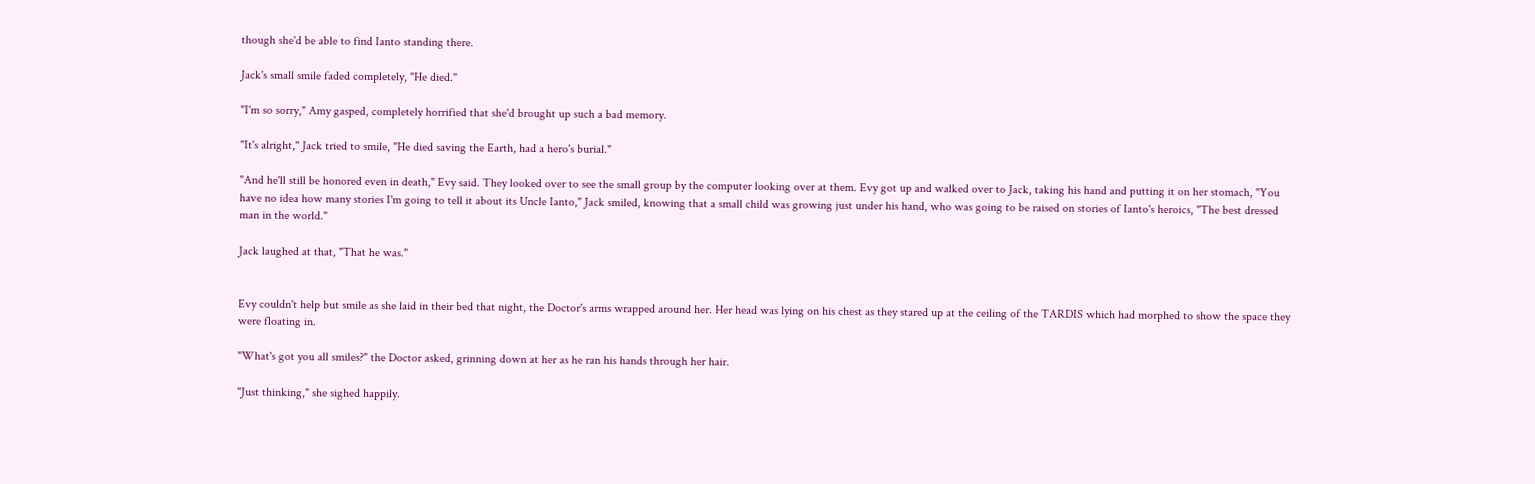though she'd be able to find Ianto standing there.

Jack's small smile faded completely, "He died."

"I'm so sorry," Amy gasped, completely horrified that she'd brought up such a bad memory.

"It's alright," Jack tried to smile, "He died saving the Earth, had a hero's burial."

"And he'll still be honored even in death," Evy said. They looked over to see the small group by the computer looking over at them. Evy got up and walked over to Jack, taking his hand and putting it on her stomach, "You have no idea how many stories I'm going to tell it about its Uncle Ianto," Jack smiled, knowing that a small child was growing just under his hand, who was going to be raised on stories of Ianto's heroics, "The best dressed man in the world."

Jack laughed at that, "That he was."


Evy couldn't help but smile as she laid in their bed that night, the Doctor's arms wrapped around her. Her head was lying on his chest as they stared up at the ceiling of the TARDIS which had morphed to show the space they were floating in.

"What's got you all smiles?" the Doctor asked, grinning down at her as he ran his hands through her hair.

"Just thinking," she sighed happily.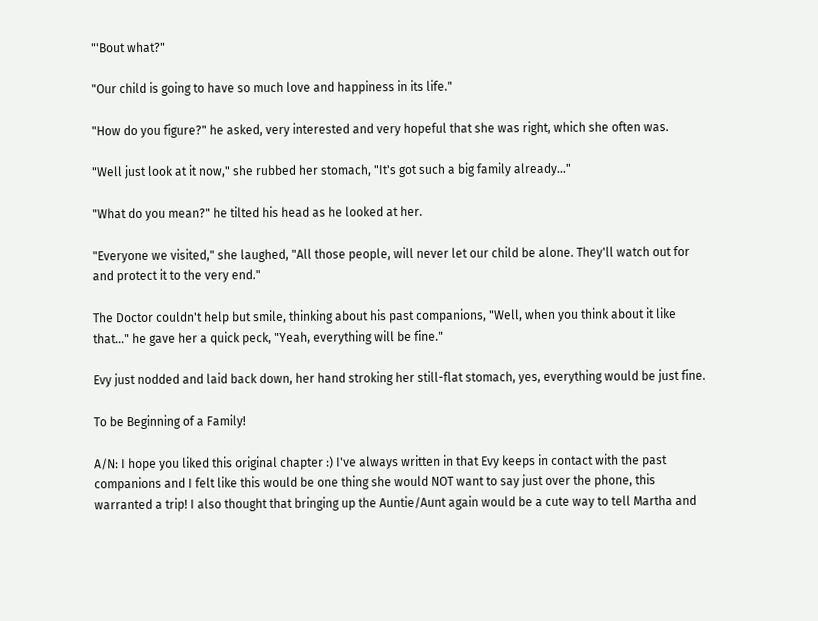"'Bout what?"

"Our child is going to have so much love and happiness in its life."

"How do you figure?" he asked, very interested and very hopeful that she was right, which she often was.

"Well just look at it now," she rubbed her stomach, "It's got such a big family already…"

"What do you mean?" he tilted his head as he looked at her.

"Everyone we visited," she laughed, "All those people, will never let our child be alone. They'll watch out for and protect it to the very end."

The Doctor couldn't help but smile, thinking about his past companions, "Well, when you think about it like that…" he gave her a quick peck, "Yeah, everything will be fine."

Evy just nodded and laid back down, her hand stroking her still-flat stomach, yes, everything would be just fine.

To be Beginning of a Family!

A/N: I hope you liked this original chapter :) I've always written in that Evy keeps in contact with the past companions and I felt like this would be one thing she would NOT want to say just over the phone, this warranted a trip! I also thought that bringing up the Auntie/Aunt again would be a cute way to tell Martha and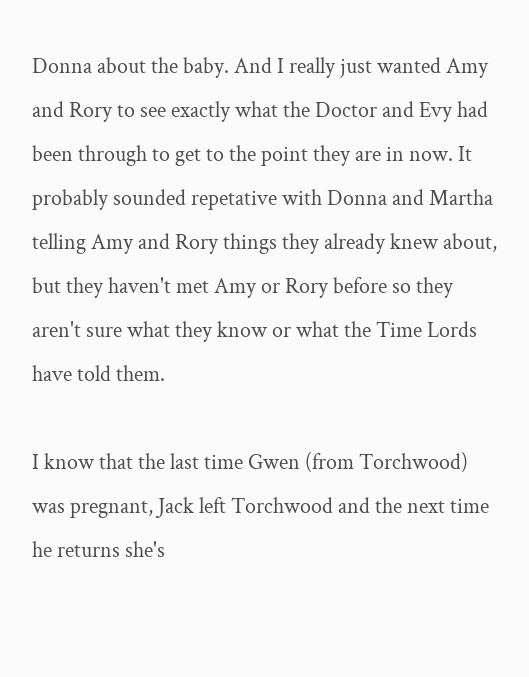Donna about the baby. And I really just wanted Amy and Rory to see exactly what the Doctor and Evy had been through to get to the point they are in now. It probably sounded repetative with Donna and Martha telling Amy and Rory things they already knew about, but they haven't met Amy or Rory before so they aren't sure what they know or what the Time Lords have told them.

I know that the last time Gwen (from Torchwood) was pregnant, Jack left Torchwood and the next time he returns she's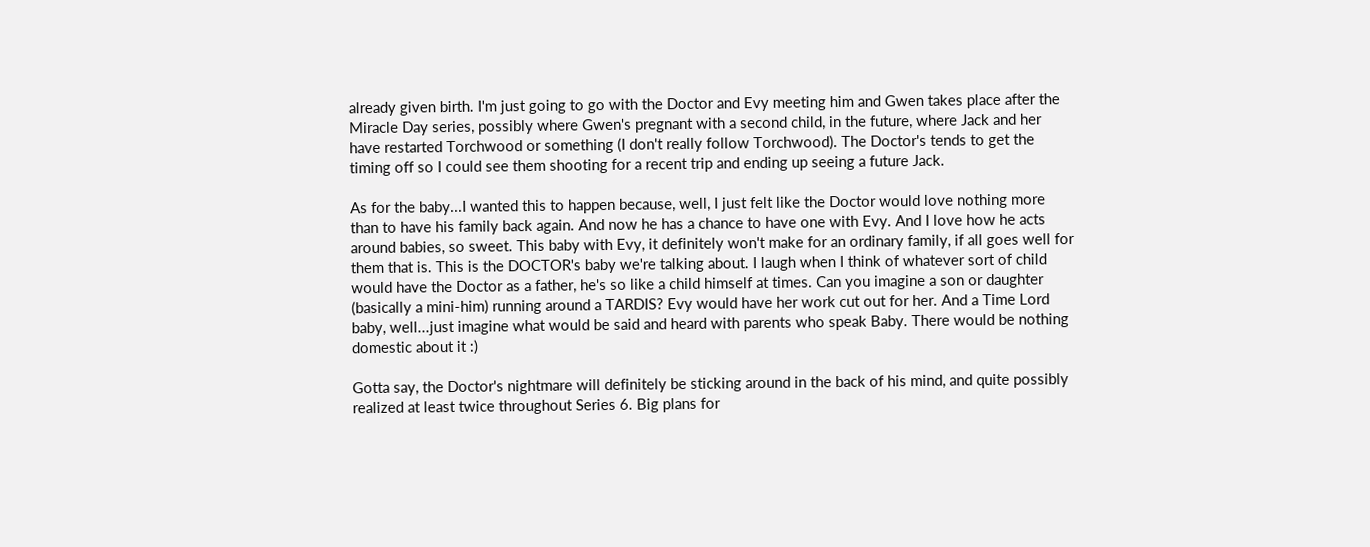already given birth. I'm just going to go with the Doctor and Evy meeting him and Gwen takes place after the Miracle Day series, possibly where Gwen's pregnant with a second child, in the future, where Jack and her have restarted Torchwood or something (I don't really follow Torchwood). The Doctor's tends to get the timing off so I could see them shooting for a recent trip and ending up seeing a future Jack.

As for the baby...I wanted this to happen because, well, I just felt like the Doctor would love nothing more than to have his family back again. And now he has a chance to have one with Evy. And I love how he acts around babies, so sweet. This baby with Evy, it definitely won't make for an ordinary family, if all goes well for them that is. This is the DOCTOR's baby we're talking about. I laugh when I think of whatever sort of child would have the Doctor as a father, he's so like a child himself at times. Can you imagine a son or daughter (basically a mini-him) running around a TARDIS? Evy would have her work cut out for her. And a Time Lord baby, well...just imagine what would be said and heard with parents who speak Baby. There would be nothing domestic about it :)

Gotta say, the Doctor's nightmare will definitely be sticking around in the back of his mind, and quite possibly realized at least twice throughout Series 6. Big plans for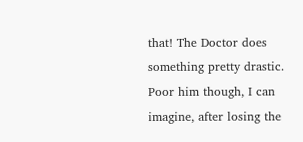that! The Doctor does something pretty drastic. Poor him though, I can imagine, after losing the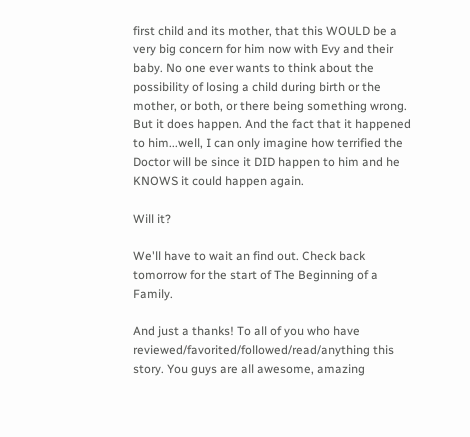first child and its mother, that this WOULD be a very big concern for him now with Evy and their baby. No one ever wants to think about the possibility of losing a child during birth or the mother, or both, or there being something wrong. But it does happen. And the fact that it happened to him...well, I can only imagine how terrified the Doctor will be since it DID happen to him and he KNOWS it could happen again.

Will it?

We'll have to wait an find out. Check back tomorrow for the start of The Beginning of a Family.

And just a thanks! To all of you who have reviewed/favorited/followed/read/anything this story. You guys are all awesome, amazing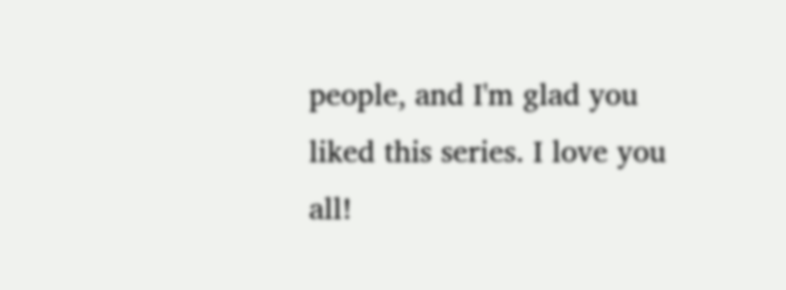people, and I'm glad you liked this series. I love you all!